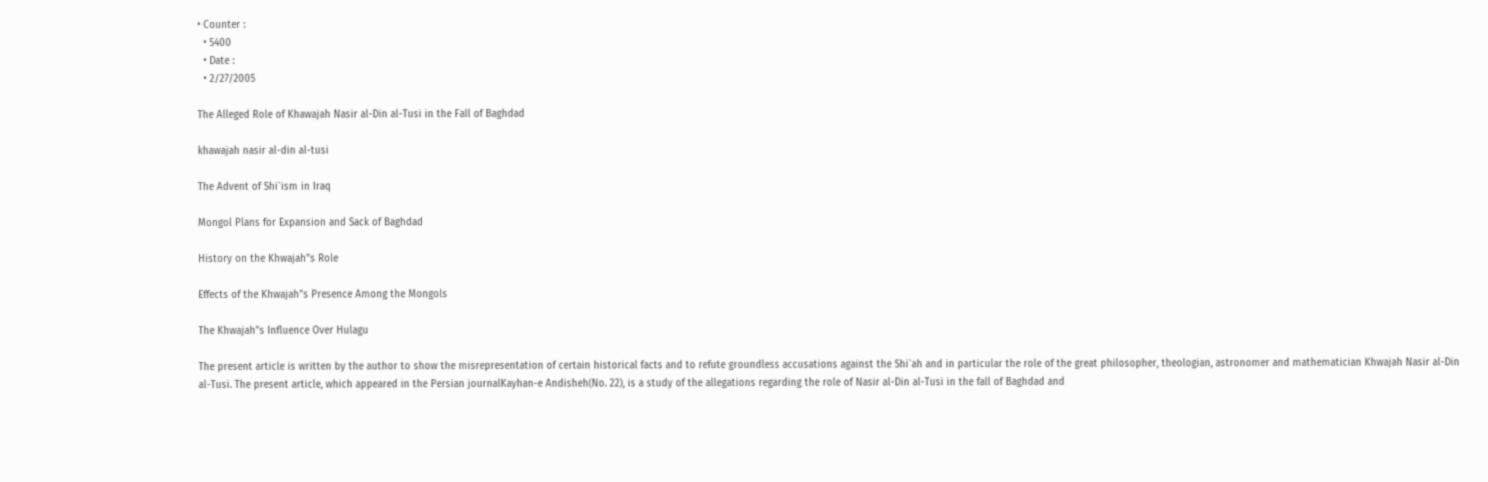• Counter :
  • 5400
  • Date :
  • 2/27/2005

The Alleged Role of Khawajah Nasir al-Din al-Tusi in the Fall of Baghdad

khawajah nasir al-din al-tusi

The Advent of Shi`ism in Iraq

Mongol Plans for Expansion and Sack of Baghdad

History on the Khwajah"s Role

Effects of the Khwajah"s Presence Among the Mongols

The Khwajah"s Influence Over Hulagu

The present article is written by the author to show the misrepresentation of certain historical facts and to refute groundless accusations against the Shi`ah and in particular the role of the great philosopher, theologian, astronomer and mathematician Khwajah Nasir al-Din al-Tusi. The present article, which appeared in the Persian journalKayhan-e Andisheh(No. 22), is a study of the allegations regarding the role of Nasir al-Din al-Tusi in the fall of Baghdad and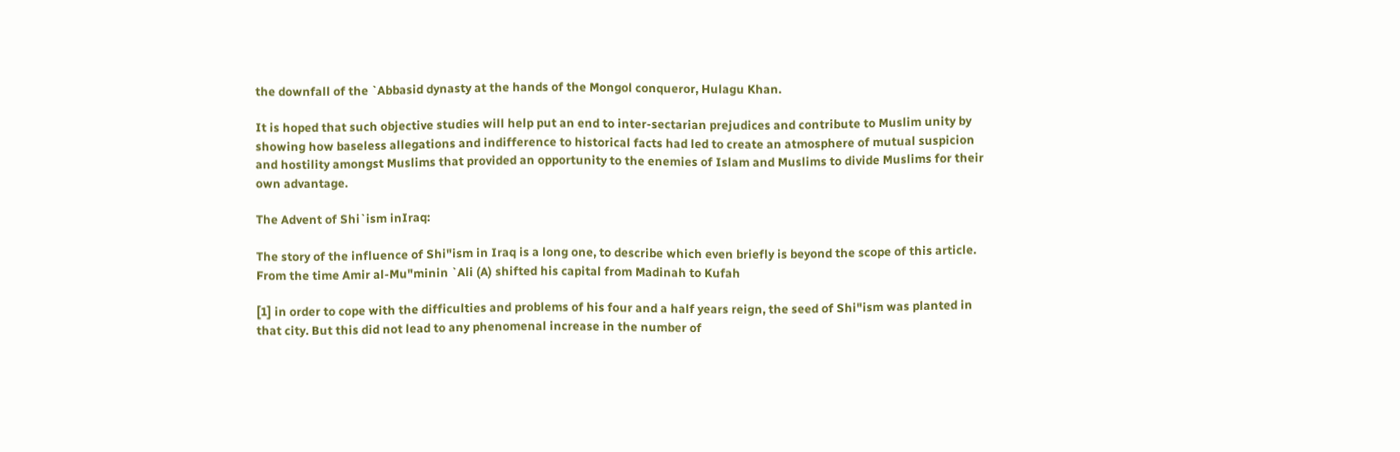the downfall of the `Abbasid dynasty at the hands of the Mongol conqueror, Hulagu Khan.

It is hoped that such objective studies will help put an end to inter-sectarian prejudices and contribute to Muslim unity by showing how baseless allegations and indifference to historical facts had led to create an atmosphere of mutual suspicion and hostility amongst Muslims that provided an opportunity to the enemies of Islam and Muslims to divide Muslims for their own advantage.

The Advent of Shi`ism inIraq:

The story of the influence of Shi"ism in Iraq is a long one, to describe which even briefly is beyond the scope of this article. From the time Amir al-Mu"minin `Ali (A) shifted his capital from Madinah to Kufah

[1] in order to cope with the difficulties and problems of his four and a half years reign, the seed of Shi"ism was planted in that city. But this did not lead to any phenomenal increase in the number of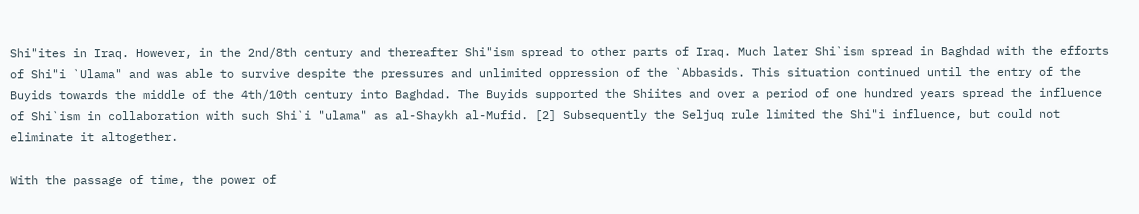Shi"ites in Iraq. However, in the 2nd/8th century and thereafter Shi"ism spread to other parts of Iraq. Much later Shi`ism spread in Baghdad with the efforts of Shi"i `Ulama" and was able to survive despite the pressures and unlimited oppression of the `Abbasids. This situation continued until the entry of the Buyids towards the middle of the 4th/10th century into Baghdad. The Buyids supported the Shiites and over a period of one hundred years spread the influence of Shi`ism in collaboration with such Shi`i "ulama" as al-Shaykh al-Mufid. [2] Subsequently the Seljuq rule limited the Shi"i influence, but could not eliminate it altogether.

With the passage of time, the power of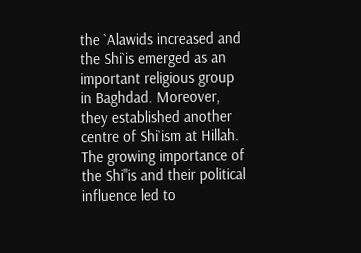the `Alawids increased and the Shi`is emerged as an important religious group in Baghdad. Moreover, they established another centre of Shi`ism at Hillah. The growing importance of the Shi"is and their political influence led to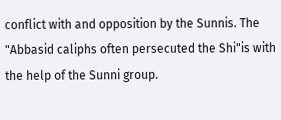conflict with and opposition by the Sunnis. The "Abbasid caliphs often persecuted the Shi"is with the help of the Sunni group.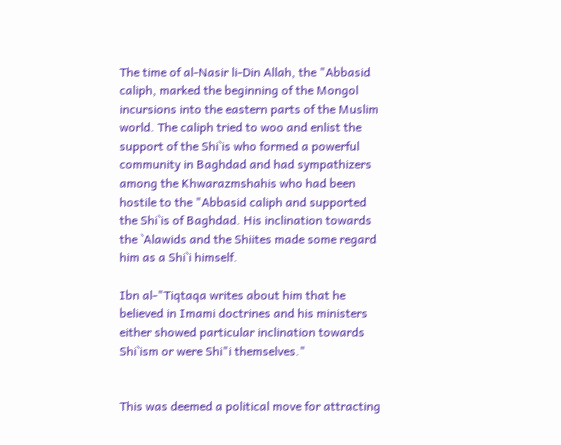The time of al-Nasir li-Din Allah, the "Abbasid caliph, marked the beginning of the Mongol incursions into the eastern parts of the Muslim world. The caliph tried to woo and enlist the support of the Shi`is who formed a powerful community in Baghdad and had sympathizers among the Khwarazmshahis who had been hostile to the "Abbasid caliph and supported the Shi`is of Baghdad. His inclination towards the `Alawids and the Shiites made some regard him as a Shi`i himself.

Ibn al-"Tiqtaqa writes about him that he believed in Imami doctrines and his ministers either showed particular inclination towards Shi`ism or were Shi"i themselves."


This was deemed a political move for attracting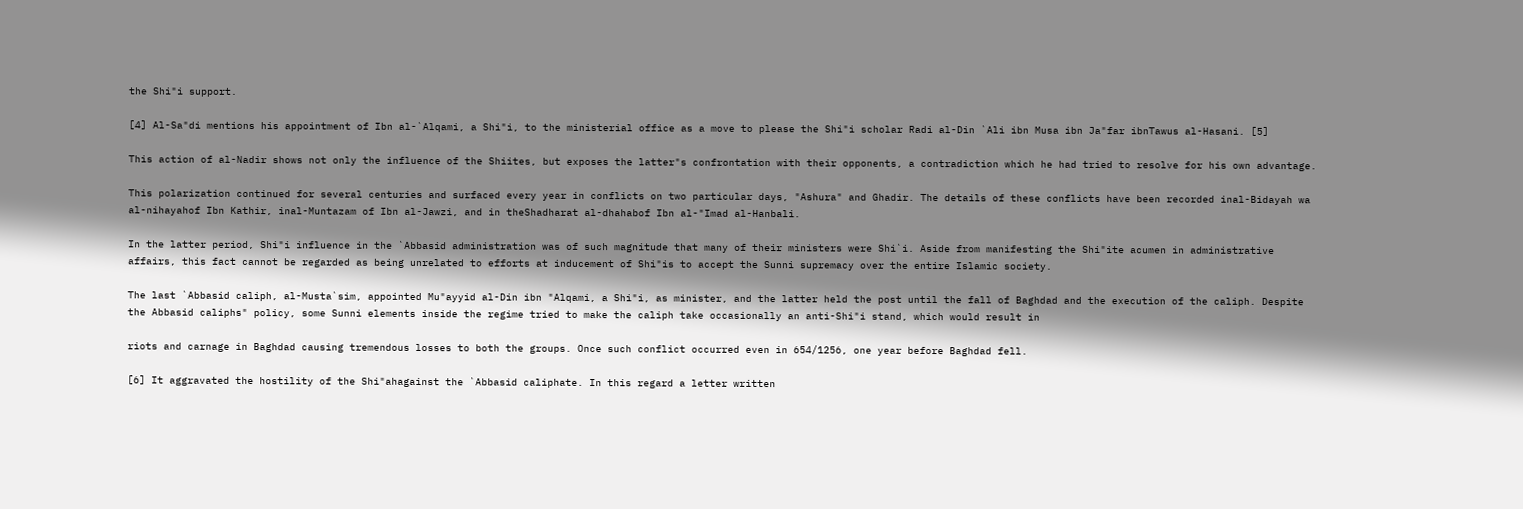the Shi"i support.

[4] Al-Sa"di mentions his appointment of Ibn al-`Alqami, a Shi"i, to the ministerial office as a move to please the Shi"i scholar Radi al-Din `Ali ibn Musa ibn Ja"far ibnTawus al-Hasani. [5]

This action of al-Nadir shows not only the influence of the Shiites, but exposes the latter"s confrontation with their opponents, a contradiction which he had tried to resolve for his own advantage.

This polarization continued for several centuries and surfaced every year in conflicts on two particular days, "Ashura" and Ghadir. The details of these conflicts have been recorded inal-Bidayah wa al-nihayahof Ibn Kathir, inal-Muntazam of Ibn al-Jawzi, and in theShadharat al-dhahabof Ibn al-"Imad al-Hanbali.

In the latter period, Shi"i influence in the `Abbasid administration was of such magnitude that many of their ministers were Shi`i. Aside from manifesting the Shi"ite acumen in administrative affairs, this fact cannot be regarded as being unrelated to efforts at inducement of Shi"is to accept the Sunni supremacy over the entire Islamic society.

The last `Abbasid caliph, al-Musta`sim, appointed Mu"ayyid al-Din ibn "Alqami, a Shi"i, as minister, and the latter held the post until the fall of Baghdad and the execution of the caliph. Despite the Abbasid caliphs" policy, some Sunni elements inside the regime tried to make the caliph take occasionally an anti-Shi"i stand, which would result in

riots and carnage in Baghdad causing tremendous losses to both the groups. Once such conflict occurred even in 654/1256, one year before Baghdad fell.

[6] It aggravated the hostility of the Shi"ahagainst the `Abbasid caliphate. In this regard a letter written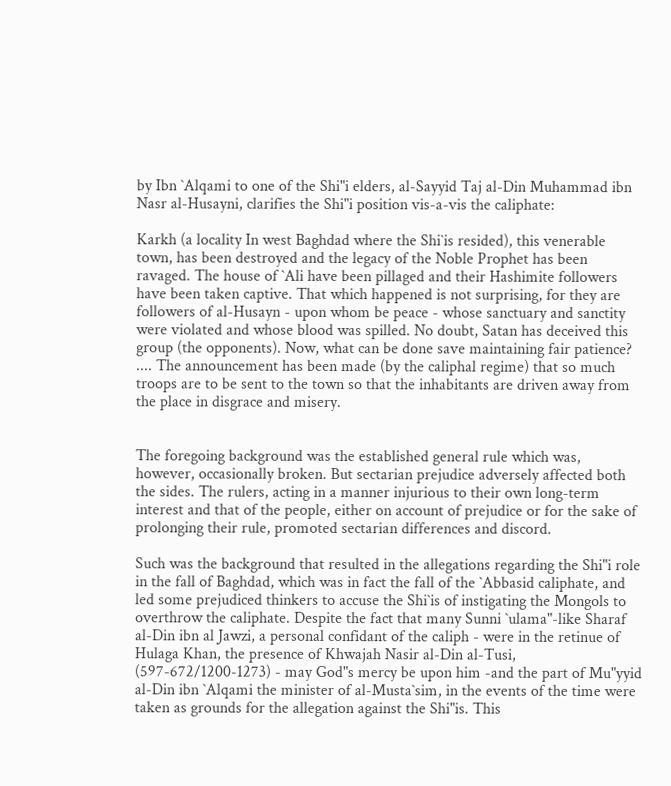by Ibn `Alqami to one of the Shi"i elders, al-Sayyid Taj al-Din Muhammad ibn Nasr al-Husayni, clarifies the Shi"i position vis-a-vis the caliphate:

Karkh (a locality In west Baghdad where the Shi`is resided), this venerable town, has been destroyed and the legacy of the Noble Prophet has been ravaged. The house of `Ali have been pillaged and their Hashimite followers have been taken captive. That which happened is not surprising, for they are followers of al-Husayn - upon whom be peace - whose sanctuary and sanctity were violated and whose blood was spilled. No doubt, Satan has deceived this group (the opponents). Now, what can be done save maintaining fair patience? .... The announcement has been made (by the caliphal regime) that so much troops are to be sent to the town so that the inhabitants are driven away from the place in disgrace and misery.


The foregoing background was the established general rule which was, however, occasionally broken. But sectarian prejudice adversely affected both the sides. The rulers, acting in a manner injurious to their own long-term interest and that of the people, either on account of prejudice or for the sake of prolonging their rule, promoted sectarian differences and discord.

Such was the background that resulted in the allegations regarding the Shi"i role in the fall of Baghdad, which was in fact the fall of the `Abbasid caliphate, and led some prejudiced thinkers to accuse the Shi`is of instigating the Mongols to overthrow the caliphate. Despite the fact that many Sunni `ulama"-like Sharaf al-Din ibn al Jawzi, a personal confidant of the caliph - were in the retinue of Hulaga Khan, the presence of Khwajah Nasir al-Din al-Tusi, (597-672/1200-1273) - may God"s mercy be upon him -and the part of Mu"yyid al-Din ibn `Alqami the minister of al-Musta`sim, in the events of the time were taken as grounds for the allegation against the Shi"is. This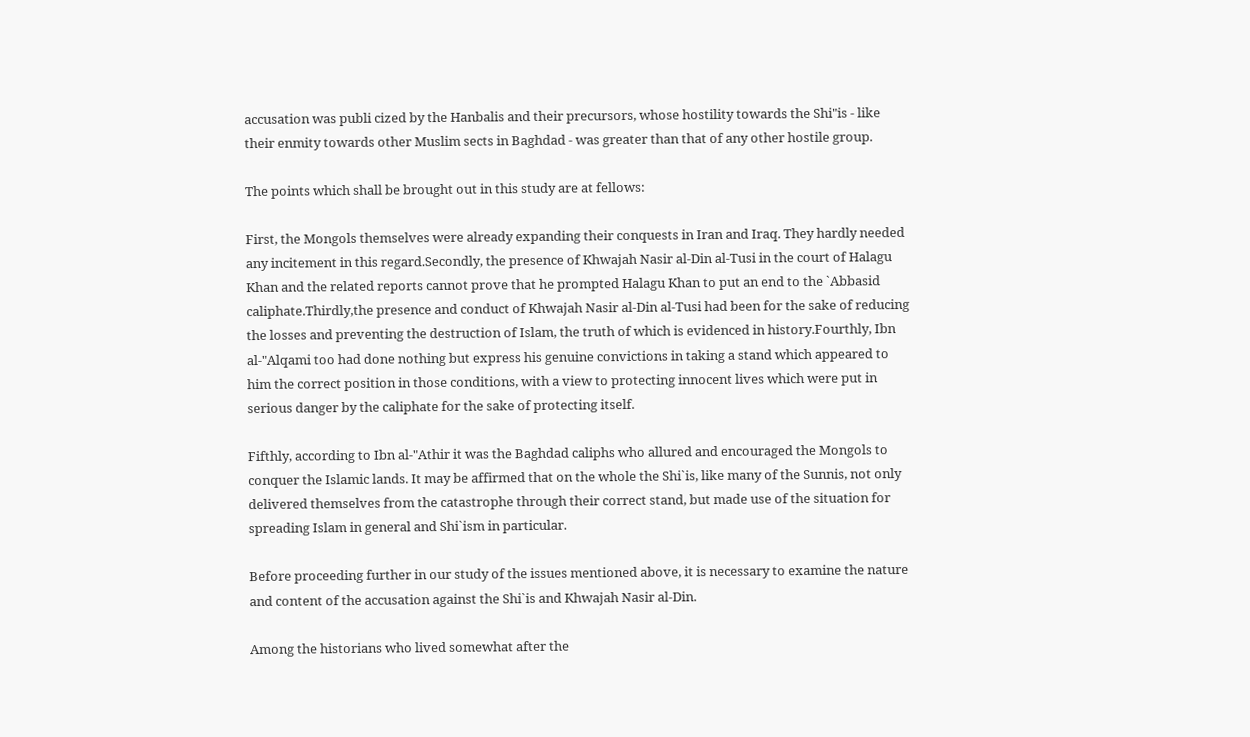accusation was publi cized by the Hanbalis and their precursors, whose hostility towards the Shi"is - like their enmity towards other Muslim sects in Baghdad - was greater than that of any other hostile group.

The points which shall be brought out in this study are at fellows:

First, the Mongols themselves were already expanding their conquests in Iran and Iraq. They hardly needed any incitement in this regard.Secondly, the presence of Khwajah Nasir al-Din al-Tusi in the court of Halagu Khan and the related reports cannot prove that he prompted Halagu Khan to put an end to the `Abbasid caliphate.Thirdly,the presence and conduct of Khwajah Nasir al-Din al-Tusi had been for the sake of reducing the losses and preventing the destruction of Islam, the truth of which is evidenced in history.Fourthly, Ibn al-"Alqami too had done nothing but express his genuine convictions in taking a stand which appeared to him the correct position in those conditions, with a view to protecting innocent lives which were put in serious danger by the caliphate for the sake of protecting itself.

Fifthly, according to Ibn al-"Athir it was the Baghdad caliphs who allured and encouraged the Mongols to conquer the Islamic lands. It may be affirmed that on the whole the Shi`is, like many of the Sunnis, not only delivered themselves from the catastrophe through their correct stand, but made use of the situation for spreading Islam in general and Shi`ism in particular.

Before proceeding further in our study of the issues mentioned above, it is necessary to examine the nature and content of the accusation against the Shi`is and Khwajah Nasir al-Din.

Among the historians who lived somewhat after the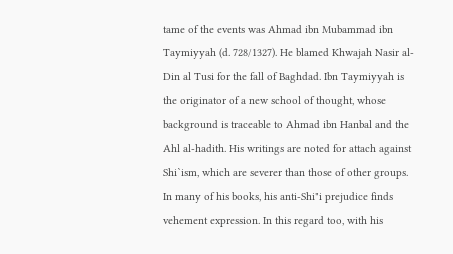tame of the events was Ahmad ibn Mubammad ibn Taymiyyah (d. 728/1327). He blamed Khwajah Nasir al-Din al Tusi for the fall of Baghdad. Ibn Taymiyyah is the originator of a new school of thought, whose background is traceable to Ahmad ibn Hanbal and the Ahl al-hadith. His writings are noted for attach against Shi`ism, which are severer than those of other groups. In many of his books, his anti-Shi"i prejudice finds vehement expression. In this regard too, with his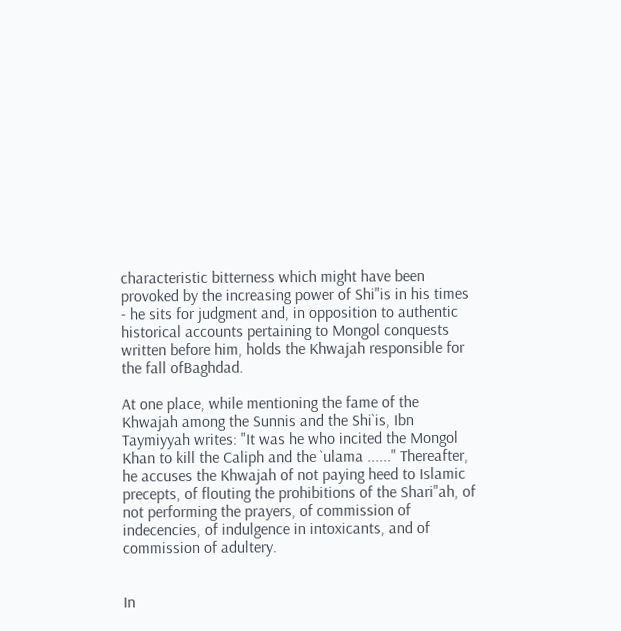characteristic bitterness which might have been provoked by the increasing power of Shi"is in his times - he sits for judgment and, in opposition to authentic historical accounts pertaining to Mongol conquests written before him, holds the Khwajah responsible for the fall ofBaghdad.

At one place, while mentioning the fame of the Khwajah among the Sunnis and the Shi`is, Ibn Taymiyyah writes: "It was he who incited the Mongol Khan to kill the Caliph and the `ulama ......" Thereafter, he accuses the Khwajah of not paying heed to Islamic precepts, of flouting the prohibitions of the Shari"ah, of not performing the prayers, of commission of indecencies, of indulgence in intoxicants, and of commission of adultery.


In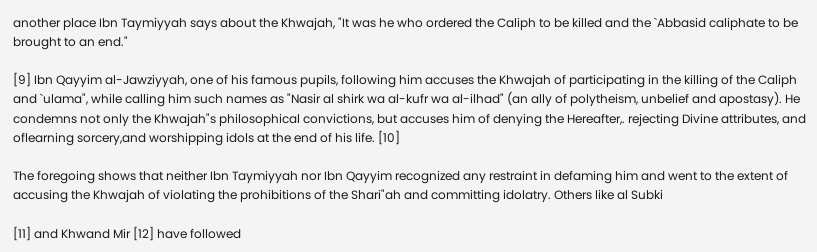another place Ibn Taymiyyah says about the Khwajah, "It was he who ordered the Caliph to be killed and the `Abbasid caliphate to be brought to an end."

[9] Ibn Qayyim al-Jawziyyah, one of his famous pupils, following him accuses the Khwajah of participating in the killing of the Caliph and `ulama", while calling him such names as "Nasir al shirk wa al-kufr wa al-ilhad" (an ally of polytheism, unbelief and apostasy). He condemns not only the Khwajah"s philosophical convictions, but accuses him of denying the Hereafter,. rejecting Divine attributes, and oflearning sorcery,and worshipping idols at the end of his life. [10]

The foregoing shows that neither Ibn Taymiyyah nor Ibn Qayyim recognized any restraint in defaming him and went to the extent of accusing the Khwajah of violating the prohibitions of the Shari"ah and committing idolatry. Others like al Subki

[11] and Khwand Mir [12] have followed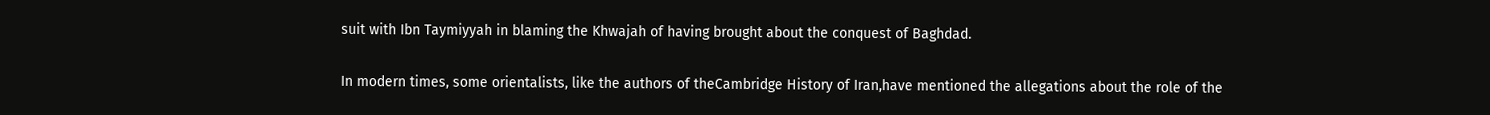suit with Ibn Taymiyyah in blaming the Khwajah of having brought about the conquest of Baghdad.

In modern times, some orientalists, like the authors of theCambridge History of Iran,have mentioned the allegations about the role of the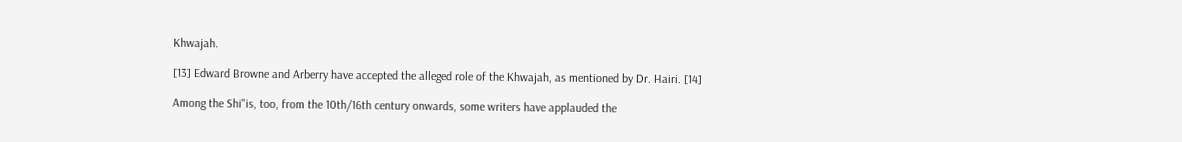Khwajah.

[13] Edward Browne and Arberry have accepted the alleged role of the Khwajah, as mentioned by Dr. Hairi. [14]

Among the Shi"is, too, from the 10th/16th century onwards, some writers have applauded the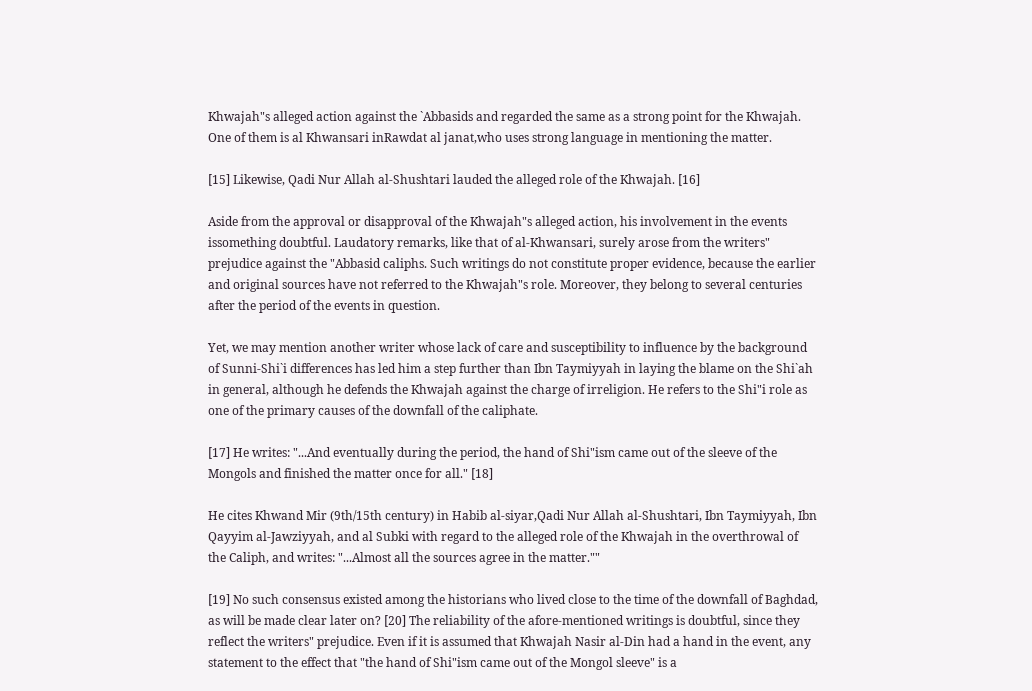Khwajah"s alleged action against the `Abbasids and regarded the same as a strong point for the Khwajah. One of them is al Khwansari inRawdat al janat,who uses strong language in mentioning the matter.

[15] Likewise, Qadi Nur Allah al-Shushtari lauded the alleged role of the Khwajah. [16]

Aside from the approval or disapproval of the Khwajah"s alleged action, his involvement in the events issomething doubtful. Laudatory remarks, like that of al-Khwansari, surely arose from the writers" prejudice against the "Abbasid caliphs. Such writings do not constitute proper evidence, because the earlier and original sources have not referred to the Khwajah"s role. Moreover, they belong to several centuries after the period of the events in question.

Yet, we may mention another writer whose lack of care and susceptibility to influence by the background of Sunni-Shi`i differences has led him a step further than Ibn Taymiyyah in laying the blame on the Shi`ah in general, although he defends the Khwajah against the charge of irreligion. He refers to the Shi"i role as one of the primary causes of the downfall of the caliphate.

[17] He writes: "...And eventually during the period, the hand of Shi"ism came out of the sleeve of the Mongols and finished the matter once for all." [18]

He cites Khwand Mir (9th/15th century) in Habib al-siyar,Qadi Nur Allah al-Shushtari, Ibn Taymiyyah, Ibn Qayyim al-Jawziyyah, and al Subki with regard to the alleged role of the Khwajah in the overthrowal of the Caliph, and writes: "...Almost all the sources agree in the matter.""

[19] No such consensus existed among the historians who lived close to the time of the downfall of Baghdad, as will be made clear later on? [20] The reliability of the afore-mentioned writings is doubtful, since they reflect the writers" prejudice. Even if it is assumed that Khwajah Nasir al-Din had a hand in the event, any statement to the effect that "the hand of Shi"ism came out of the Mongol sleeve" is a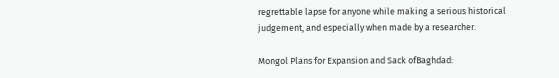regrettable lapse for anyone while making a serious historical judgement, and especially when made by a researcher.

Mongol Plans for Expansion and Sack ofBaghdad: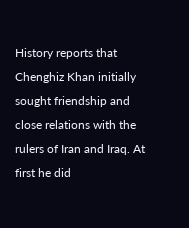History reports that Chenghiz Khan initially sought friendship and close relations with the rulers of Iran and Iraq. At first he did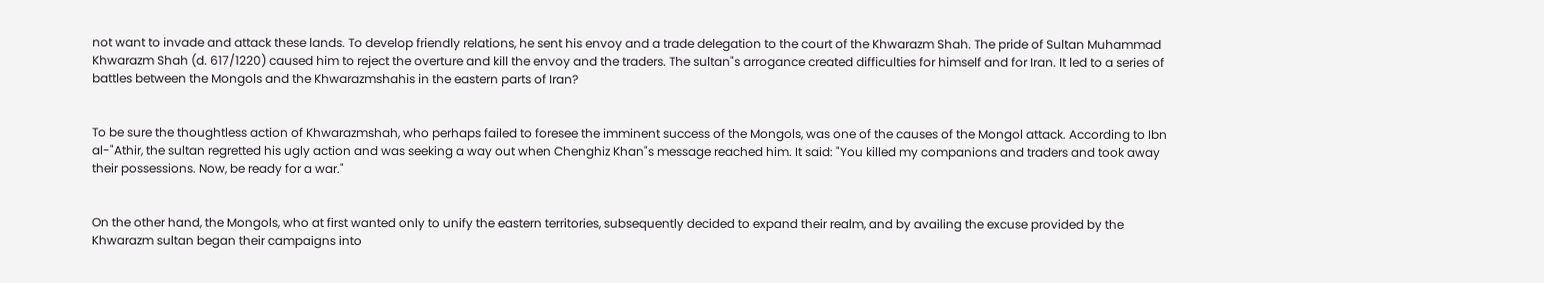not want to invade and attack these lands. To develop friendly relations, he sent his envoy and a trade delegation to the court of the Khwarazm Shah. The pride of Sultan Muhammad Khwarazm Shah (d. 617/1220) caused him to reject the overture and kill the envoy and the traders. The sultan"s arrogance created difficulties for himself and for Iran. It led to a series of battles between the Mongols and the Khwarazmshahis in the eastern parts of Iran?


To be sure the thoughtless action of Khwarazmshah, who perhaps failed to foresee the imminent success of the Mongols, was one of the causes of the Mongol attack. According to Ibn al-"Athir, the sultan regretted his ugly action and was seeking a way out when Chenghiz Khan"s message reached him. It said: "You killed my companions and traders and took away their possessions. Now, be ready for a war."


On the other hand, the Mongols, who at first wanted only to unify the eastern territories, subsequently decided to expand their realm, and by availing the excuse provided by the Khwarazm sultan began their campaigns into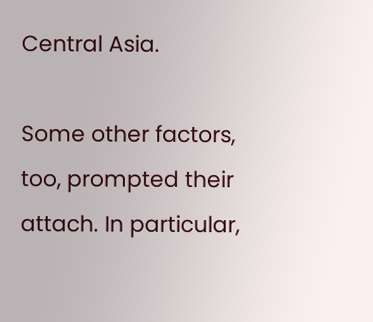Central Asia.

Some other factors, too, prompted their attach. In particular,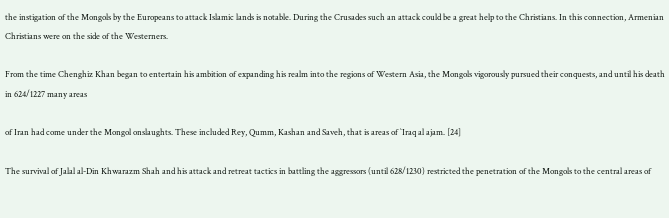the instigation of the Mongols by the Europeans to attack Islamic lands is notable. During the Crusades such an attack could be a great help to the Christians. In this connection, Armenian Christians were on the side of the Westerners.

From the time Chenghiz Khan began to entertain his ambition of expanding his realm into the regions of Western Asia, the Mongols vigorously pursued their conquests, and until his death in 624/1227 many areas

of Iran had come under the Mongol onslaughts. These included Rey, Qumm, Kashan and Saveh, that is areas of `Iraq al ajam. [24]

The survival of Jalal al-Din Khwarazm Shah and his attack and retreat tactics in battling the aggressors (until 628/1230) restricted the penetration of the Mongols to the central areas of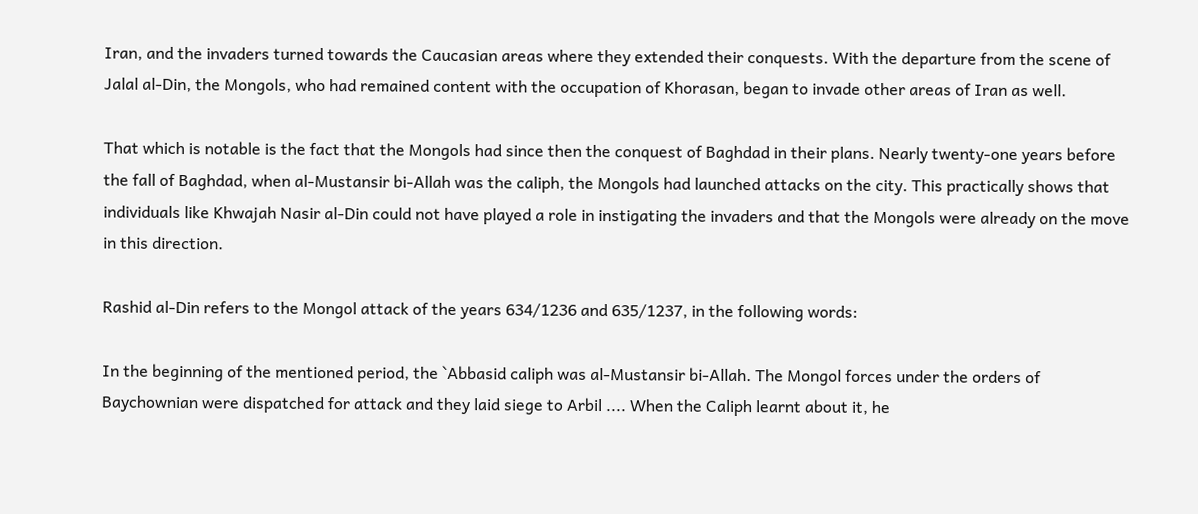Iran, and the invaders turned towards the Caucasian areas where they extended their conquests. With the departure from the scene of Jalal al-Din, the Mongols, who had remained content with the occupation of Khorasan, began to invade other areas of Iran as well.

That which is notable is the fact that the Mongols had since then the conquest of Baghdad in their plans. Nearly twenty-one years before the fall of Baghdad, when al-Mustansir bi-Allah was the caliph, the Mongols had launched attacks on the city. This practically shows that individuals like Khwajah Nasir al-Din could not have played a role in instigating the invaders and that the Mongols were already on the move in this direction.

Rashid al-Din refers to the Mongol attack of the years 634/1236 and 635/1237, in the following words:

In the beginning of the mentioned period, the `Abbasid caliph was al-Mustansir bi-Allah. The Mongol forces under the orders of Baychownian were dispatched for attack and they laid siege to Arbil .... When the Caliph learnt about it, he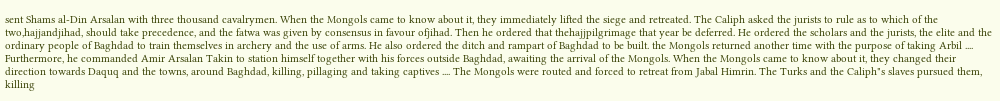sent Shams al-Din Arsalan with three thousand cavalrymen. When the Mongols came to know about it, they immediately lifted the siege and retreated. The Caliph asked the jurists to rule as to which of the two,hajjandjihad, should take precedence, and the fatwa was given by consensus in favour ofjihad. Then he ordered that thehajjpilgrimage that year be deferred. He ordered the scholars and the jurists, the elite and the ordinary people of Baghdad to train themselves in archery and the use of arms. He also ordered the ditch and rampart of Baghdad to be built. the Mongols returned another time with the purpose of taking Arbil .... Furthermore, he commanded Amir Arsalan Takin to station himself together with his forces outside Baghdad, awaiting the arrival of the Mongols. When the Mongols came to know about it, they changed their direction towards Daquq and the towns, around Baghdad, killing, pillaging and taking captives .... The Mongols were routed and forced to retreat from Jabal Himrin. The Turks and the Caliph"s slaves pursued them, killing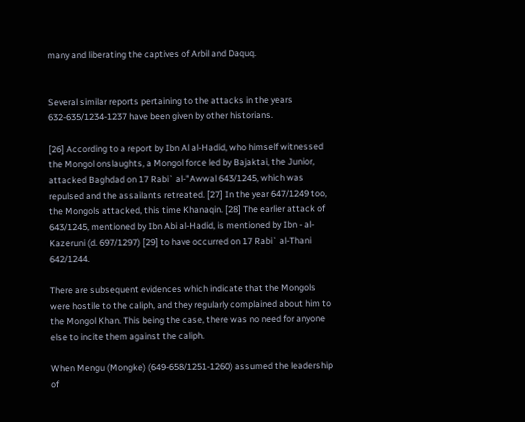many and liberating the captives of Arbil and Daquq.


Several similar reports pertaining to the attacks in the years 632-635/1234-1237 have been given by other historians.

[26] According to a report by Ibn Al al-Hadid, who himself witnessed the Mongol onslaughts, a Mongol force led by Bajaktai, the Junior, attacked Baghdad on 17 Rabi` al-"Awwal 643/1245, which was repulsed and the assailants retreated. [27] In the year 647/1249 too, the Mongols attacked, this time Khanaqin. [28] The earlier attack of 643/1245, mentioned by Ibn Abi al-Hadid, is mentioned by Ibn - al-Kazeruni (d. 697/1297) [29] to have occurred on 17 Rabi` al-Thani 642/1244.

There are subsequent evidences which indicate that the Mongols were hostile to the caliph, and they regularly complained about him to the Mongol Khan. This being the case, there was no need for anyone else to incite them against the caliph.

When Mengu (Mongke) (649-658/1251-1260) assumed the leadership of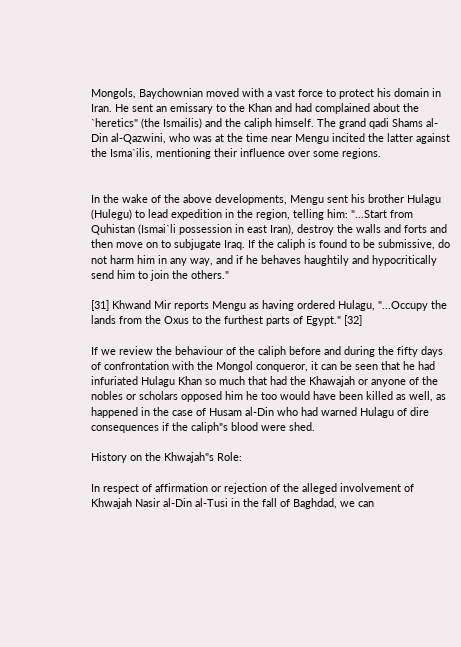Mongols, Baychownian moved with a vast force to protect his domain in Iran. He sent an emissary to the Khan and had complained about the `heretics" (the Ismailis) and the caliph himself. The grand qadi Shams al-Din al-Qazwini, who was at the time near Mengu incited the latter against the Isma`ilis, mentioning their influence over some regions.


In the wake of the above developments, Mengu sent his brother Hulagu (Hulegu) to lead expedition in the region, telling him: "...Start from Quhistan (Ismai`li possession in east Iran), destroy the walls and forts and then move on to subjugate Iraq. If the caliph is found to be submissive, do not harm him in any way, and if he behaves haughtily and hypocritically send him to join the others."

[31] Khwand Mir reports Mengu as having ordered Hulagu, "...Occupy the lands from the Oxus to the furthest parts of Egypt." [32]

If we review the behaviour of the caliph before and during the fifty days of confrontation with the Mongol conqueror, it can be seen that he had infuriated Hulagu Khan so much that had the Khawajah or anyone of the nobles or scholars opposed him he too would have been killed as well, as happened in the case of Husam al-Din who had warned Hulagu of dire consequences if the caliph"s blood were shed.

History on the Khwajah"s Role:

In respect of affirmation or rejection of the alleged involvement of Khwajah Nasir al-Din al-Tusi in the fall of Baghdad, we can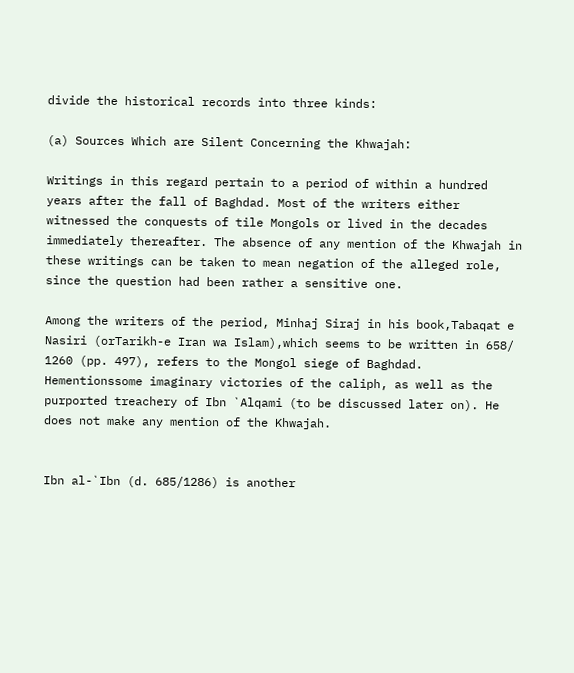divide the historical records into three kinds:

(a) Sources Which are Silent Concerning the Khwajah:

Writings in this regard pertain to a period of within a hundred years after the fall of Baghdad. Most of the writers either witnessed the conquests of tile Mongols or lived in the decades immediately thereafter. The absence of any mention of the Khwajah in these writings can be taken to mean negation of the alleged role, since the question had been rather a sensitive one.

Among the writers of the period, Minhaj Siraj in his book,Tabaqat e Nasiri (orTarikh-e Iran wa Islam),which seems to be written in 658/ 1260 (pp. 497), refers to the Mongol siege of Baghdad. Hementionssome imaginary victories of the caliph, as well as the purported treachery of Ibn `Alqami (to be discussed later on). He does not make any mention of the Khwajah.


Ibn al-`Ibn (d. 685/1286) is another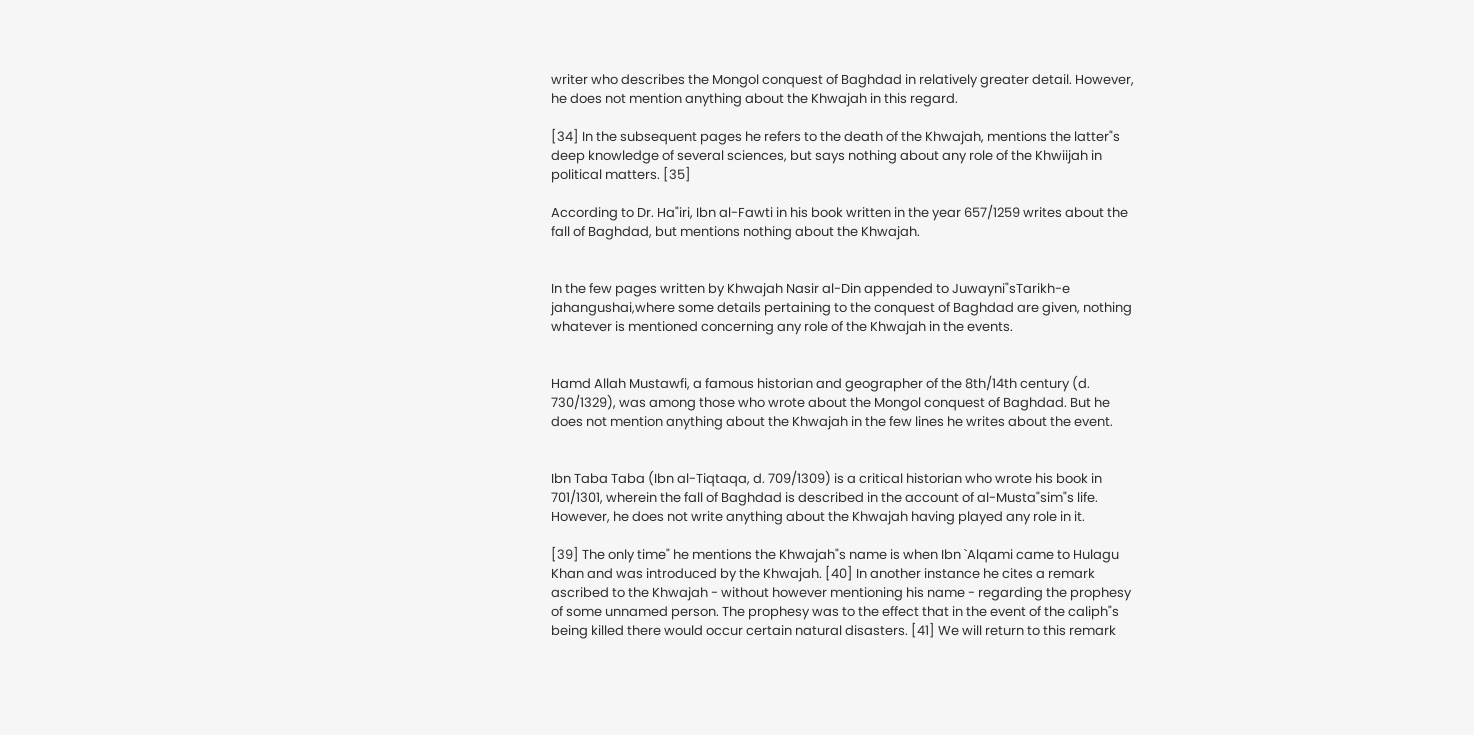writer who describes the Mongol conquest of Baghdad in relatively greater detail. However, he does not mention anything about the Khwajah in this regard.

[34] In the subsequent pages he refers to the death of the Khwajah, mentions the latter"s deep knowledge of several sciences, but says nothing about any role of the Khwiijah in political matters. [35]

According to Dr. Ha"iri, Ibn al-Fawti in his book written in the year 657/1259 writes about the fall of Baghdad, but mentions nothing about the Khwajah.


In the few pages written by Khwajah Nasir al-Din appended to Juwayni"sTarikh-e jahangushai,where some details pertaining to the conquest of Baghdad are given, nothing whatever is mentioned concerning any role of the Khwajah in the events.


Hamd Allah Mustawfi, a famous historian and geographer of the 8th/14th century (d. 730/1329), was among those who wrote about the Mongol conquest of Baghdad. But he does not mention anything about the Khwajah in the few lines he writes about the event.


Ibn Taba Taba (Ibn al-Tiqtaqa, d. 709/1309) is a critical historian who wrote his book in 701/1301, wherein the fall of Baghdad is described in the account of al-Musta"sim"s life. However, he does not write anything about the Khwajah having played any role in it.

[39] The only time" he mentions the Khwajah"s name is when Ibn `Alqami came to Hulagu Khan and was introduced by the Khwajah. [40] In another instance he cites a remark ascribed to the Khwajah - without however mentioning his name - regarding the prophesy of some unnamed person. The prophesy was to the effect that in the event of the caliph"s being killed there would occur certain natural disasters. [41] We will return to this remark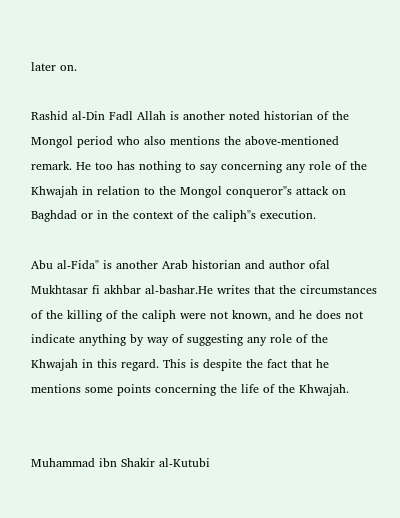later on.

Rashid al-Din Fadl Allah is another noted historian of the Mongol period who also mentions the above-mentioned remark. He too has nothing to say concerning any role of the Khwajah in relation to the Mongol conqueror"s attack on Baghdad or in the context of the caliph"s execution.

Abu al-Fida" is another Arab historian and author ofal Mukhtasar fi akhbar al-bashar.He writes that the circumstances of the killing of the caliph were not known, and he does not indicate anything by way of suggesting any role of the Khwajah in this regard. This is despite the fact that he mentions some points concerning the life of the Khwajah.


Muhammad ibn Shakir al-Kutubi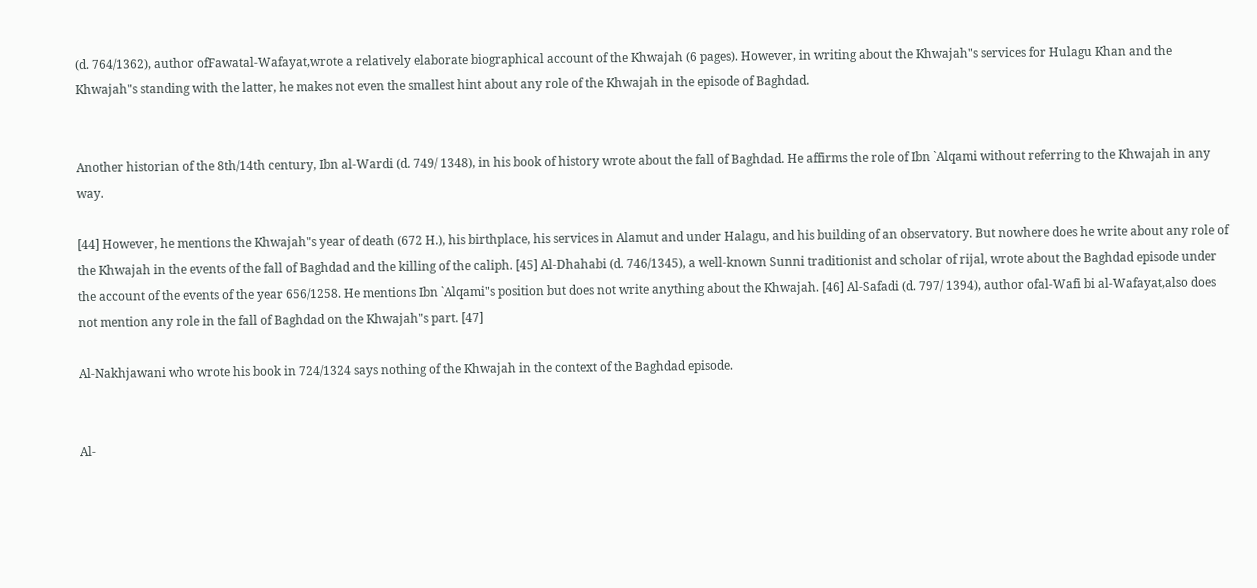(d. 764/1362), author ofFawatal-Wafayat,wrote a relatively elaborate biographical account of the Khwajah (6 pages). However, in writing about the Khwajah"s services for Hulagu Khan and the Khwajah"s standing with the latter, he makes not even the smallest hint about any role of the Khwajah in the episode of Baghdad.


Another historian of the 8th/14th century, Ibn al-Wardi (d. 749/ 1348), in his book of history wrote about the fall of Baghdad. He affirms the role of Ibn `Alqami without referring to the Khwajah in any way.

[44] However, he mentions the Khwajah"s year of death (672 H.), his birthplace, his services in Alamut and under Halagu, and his building of an observatory. But nowhere does he write about any role of the Khwajah in the events of the fall of Baghdad and the killing of the caliph. [45] Al-Dhahabi (d. 746/1345), a well-known Sunni traditionist and scholar of rijal, wrote about the Baghdad episode under the account of the events of the year 656/1258. He mentions Ibn `Alqami"s position but does not write anything about the Khwajah. [46] Al-Safadi (d. 797/ 1394), author ofal-Wafi bi al-Wafayat,also does not mention any role in the fall of Baghdad on the Khwajah"s part. [47]

Al-Nakhjawani who wrote his book in 724/1324 says nothing of the Khwajah in the context of the Baghdad episode.


Al-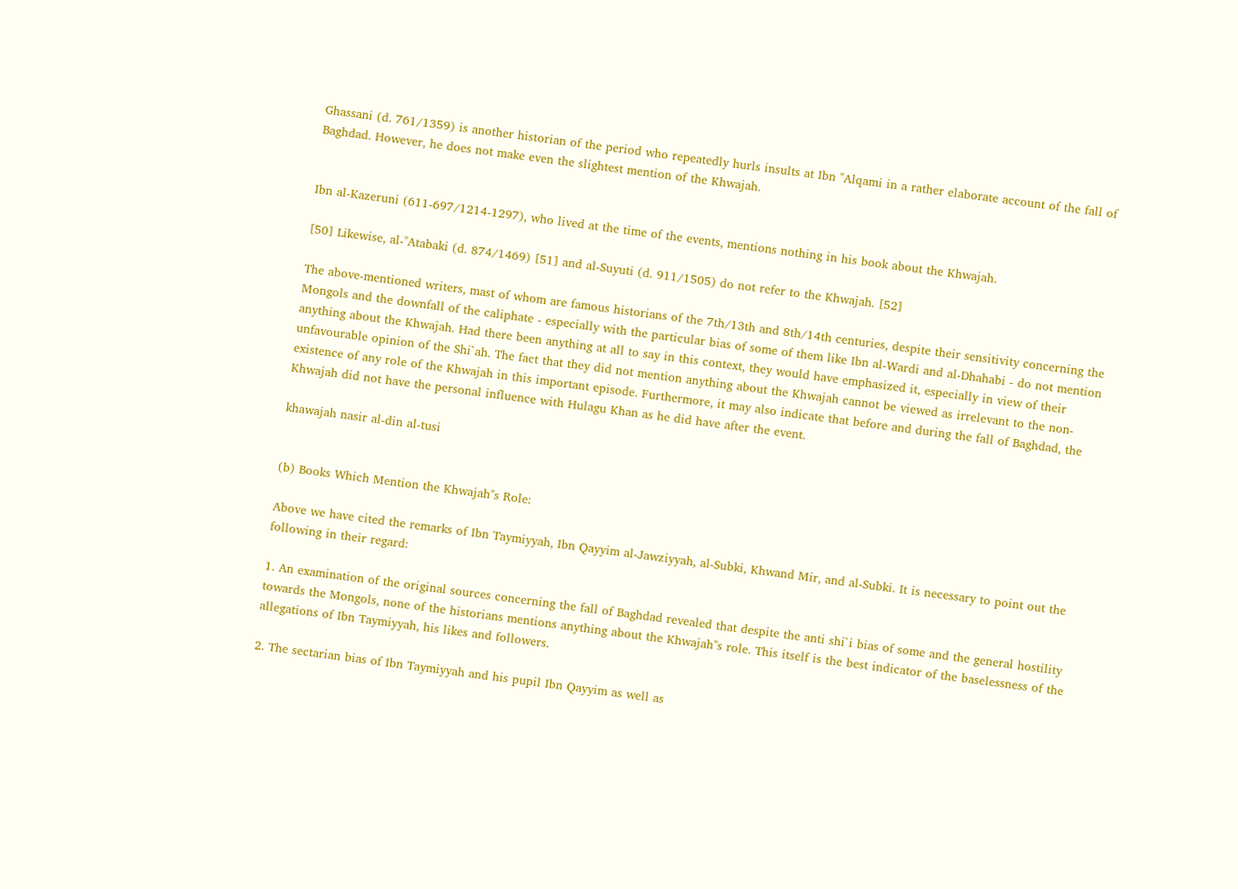Ghassani (d. 761/1359) is another historian of the period who repeatedly hurls insults at Ibn "Alqami in a rather elaborate account of the fall of Baghdad. However, he does not make even the slightest mention of the Khwajah.


Ibn al-Kazeruni (611-697/1214-1297), who lived at the time of the events, mentions nothing in his book about the Khwajah.

[50] Likewise, al-"Atabaki (d. 874/1469) [51] and al-Suyuti (d. 911/1505) do not refer to the Khwajah. [52]

The above-mentioned writers, mast of whom are famous historians of the 7th/13th and 8th/14th centuries, despite their sensitivity concerning the Mongols and the downfall of the caliphate - especially with the particular bias of some of them like Ibn al-Wardi and al-Dhahabi - do not mention anything about the Khwajah. Had there been anything at all to say in this context, they would have emphasized it, especially in view of their unfavourable opinion of the Shi`ah. The fact that they did not mention anything about the Khwajah cannot be viewed as irrelevant to the non-existence of any role of the Khwajah in this important episode. Furthermore, it may also indicate that before and during the fall of Baghdad, the Khwajah did not have the personal influence with Hulagu Khan as he did have after the event.

khawajah nasir al-din al-tusi


(b) Books Which Mention the Khwajah"s Role:

Above we have cited the remarks of Ibn Taymiyyah, Ibn Qayyim al-Jawziyyah, al-Subki, Khwand Mir, and al-Subki. It is necessary to point out the following in their regard:

1. An examination of the original sources concerning the fall of Baghdad revealed that despite the anti shi`i bias of some and the general hostility towards the Mongols, none of the historians mentions anything about the Khwajah"s role. This itself is the best indicator of the baselessness of the allegations of Ibn Taymiyyah, his likes and followers.

2. The sectarian bias of Ibn Taymiyyah and his pupil Ibn Qayyim as well as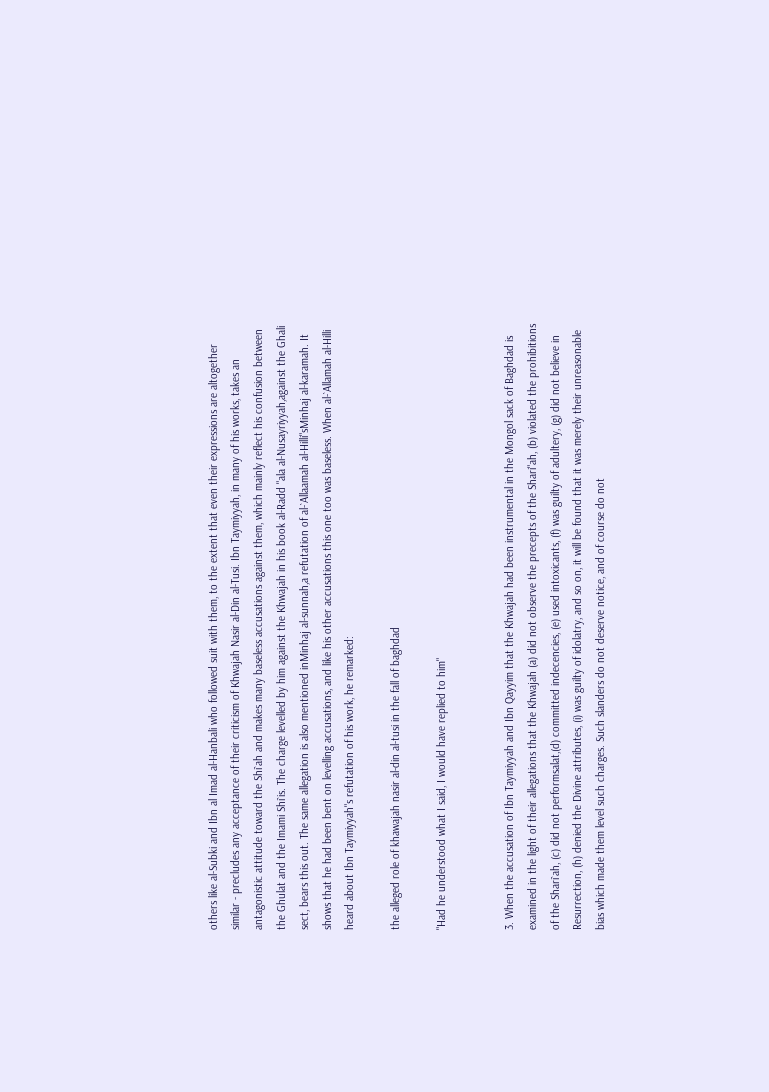others like al-Subki and Ibn al Imad al-Hanbali who followed suit with them, to the extent that even their expressions are altogether similar - precludes any acceptance of their criticism of Khwajah Nasir al-Din al-Tusi. Ibn Taymiyyah, in many of his works, takes an antagonistic attitude toward the Shi`ah and makes many baseless accusations against them, which mainly reflect his confusion between the Ghulat and the Imami Shi`is. The charge levelled by him against the Khwajah in his book al-Radd "ala al-Nusayriyyah,against the Ghali sect, bears this out. The same allegation is also mentioned inMinhaj al-sunnah,a refutation of al-`Allaamah al-Hilli"sMinhaj al-karamah. It shows that he had been bent on levelling accusations, and like his other accusations this one too was baseless. When al-`Allamah al-Hilli heard about Ibn Taymiyyah"s refutation of his work, he remarked:

the alleged role of khawajah nasir al-din al-tusi in the fall of baghdad

"Had he understood what I said, I would have replied to him"


3. When the accusation of Ibn Taymiyyah and Ibn Qayyim that the Khwajah had been instrumental in the Mongol sack of Baghdad is examined in the light of their allegations that the Khwajah (a) did not observe the precepts of the Shari"ah, (b) violated the prohibitions of the Shari`ah, (c) did not performsalat,(d) committed indecencies, (e) used intoxicants, (f) was guilty of adultery, (g) did not believe in Resurrection, (h) denied the Divine attributes, (i) was guilty of idolatry, and so on, it will be found that it was merely their unreasonable bias which made them level such charges. Such slanders do not deserve notice, and of course do not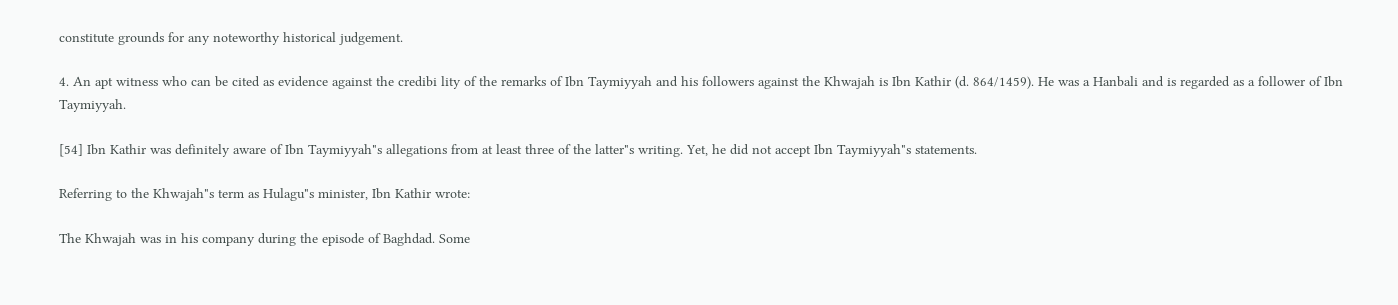constitute grounds for any noteworthy historical judgement.

4. An apt witness who can be cited as evidence against the credibi lity of the remarks of Ibn Taymiyyah and his followers against the Khwajah is Ibn Kathir (d. 864/1459). He was a Hanbali and is regarded as a follower of Ibn Taymiyyah.

[54] Ibn Kathir was definitely aware of Ibn Taymiyyah"s allegations from at least three of the latter"s writing. Yet, he did not accept Ibn Taymiyyah"s statements.

Referring to the Khwajah"s term as Hulagu"s minister, Ibn Kathir wrote:

The Khwajah was in his company during the episode of Baghdad. Some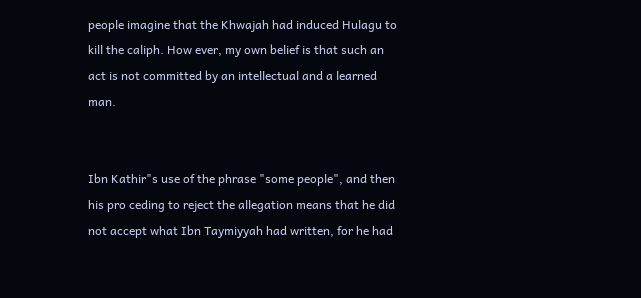people imagine that the Khwajah had induced Hulagu to kill the caliph. How ever, my own belief is that such an act is not committed by an intellectual and a learned man.


Ibn Kathir"s use of the phrase "some people", and then his pro ceding to reject the allegation means that he did not accept what Ibn Taymiyyah had written, for he had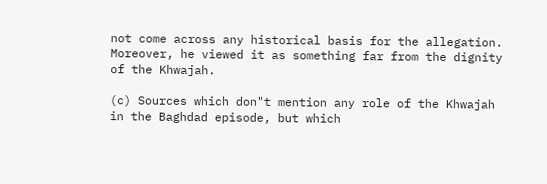not come across any historical basis for the allegation. Moreover, he viewed it as something far from the dignity of the Khwajah.

(c) Sources which don"t mention any role of the Khwajah in the Baghdad episode, but which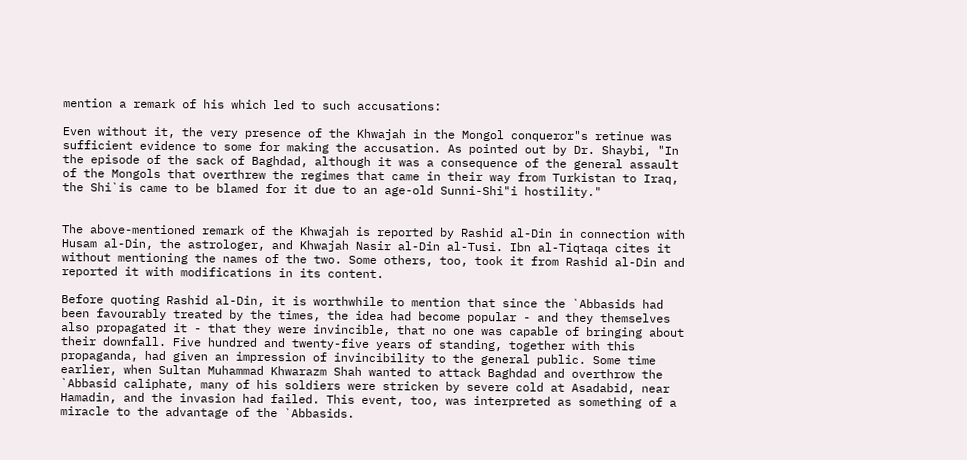mention a remark of his which led to such accusations:

Even without it, the very presence of the Khwajah in the Mongol conqueror"s retinue was sufficient evidence to some for making the accusation. As pointed out by Dr. Shaybi, "In the episode of the sack of Baghdad, although it was a consequence of the general assault of the Mongols that overthrew the regimes that came in their way from Turkistan to Iraq, the Shi`is came to be blamed for it due to an age-old Sunni-Shi"i hostility."


The above-mentioned remark of the Khwajah is reported by Rashid al-Din in connection with Husam al-Din, the astrologer, and Khwajah Nasir al-Din al-Tusi. Ibn al-Tiqtaqa cites it without mentioning the names of the two. Some others, too, took it from Rashid al-Din and reported it with modifications in its content.

Before quoting Rashid al-Din, it is worthwhile to mention that since the `Abbasids had been favourably treated by the times, the idea had become popular - and they themselves also propagated it - that they were invincible, that no one was capable of bringing about their downfall. Five hundred and twenty-five years of standing, together with this propaganda, had given an impression of invincibility to the general public. Some time earlier, when Sultan Muhammad Khwarazm Shah wanted to attack Baghdad and overthrow the `Abbasid caliphate, many of his soldiers were stricken by severe cold at Asadabid, near Hamadin, and the invasion had failed. This event, too, was interpreted as something of a miracle to the advantage of the `Abbasids.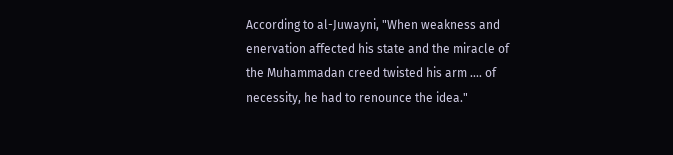According to al-Juwayni, "When weakness and enervation affected his state and the miracle of the Muhammadan creed twisted his arm .... of necessity, he had to renounce the idea."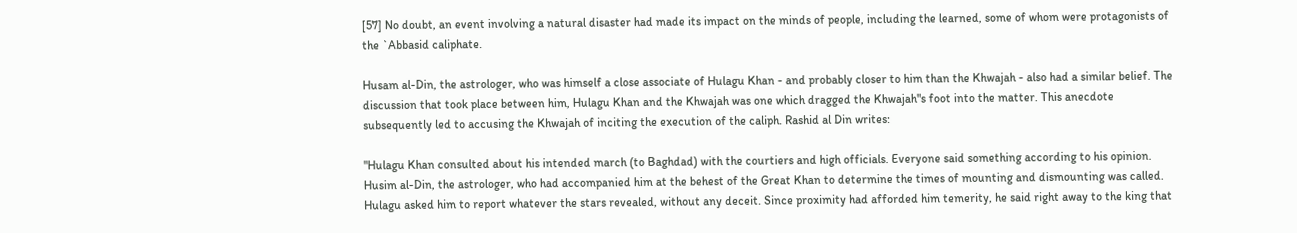[57] No doubt, an event involving a natural disaster had made its impact on the minds of people, including the learned, some of whom were protagonists of the `Abbasid caliphate.

Husam al-Din, the astrologer, who was himself a close associate of Hulagu Khan - and probably closer to him than the Khwajah - also had a similar belief. The discussion that took place between him, Hulagu Khan and the Khwajah was one which dragged the Khwajah"s foot into the matter. This anecdote subsequently led to accusing the Khwajah of inciting the execution of the caliph. Rashid al Din writes:

"Hulagu Khan consulted about his intended march (to Baghdad) with the courtiers and high officials. Everyone said something according to his opinion. Husim al-Din, the astrologer, who had accompanied him at the behest of the Great Khan to determine the times of mounting and dismounting was called. Hulagu asked him to report whatever the stars revealed, without any deceit. Since proximity had afforded him temerity, he said right away to the king that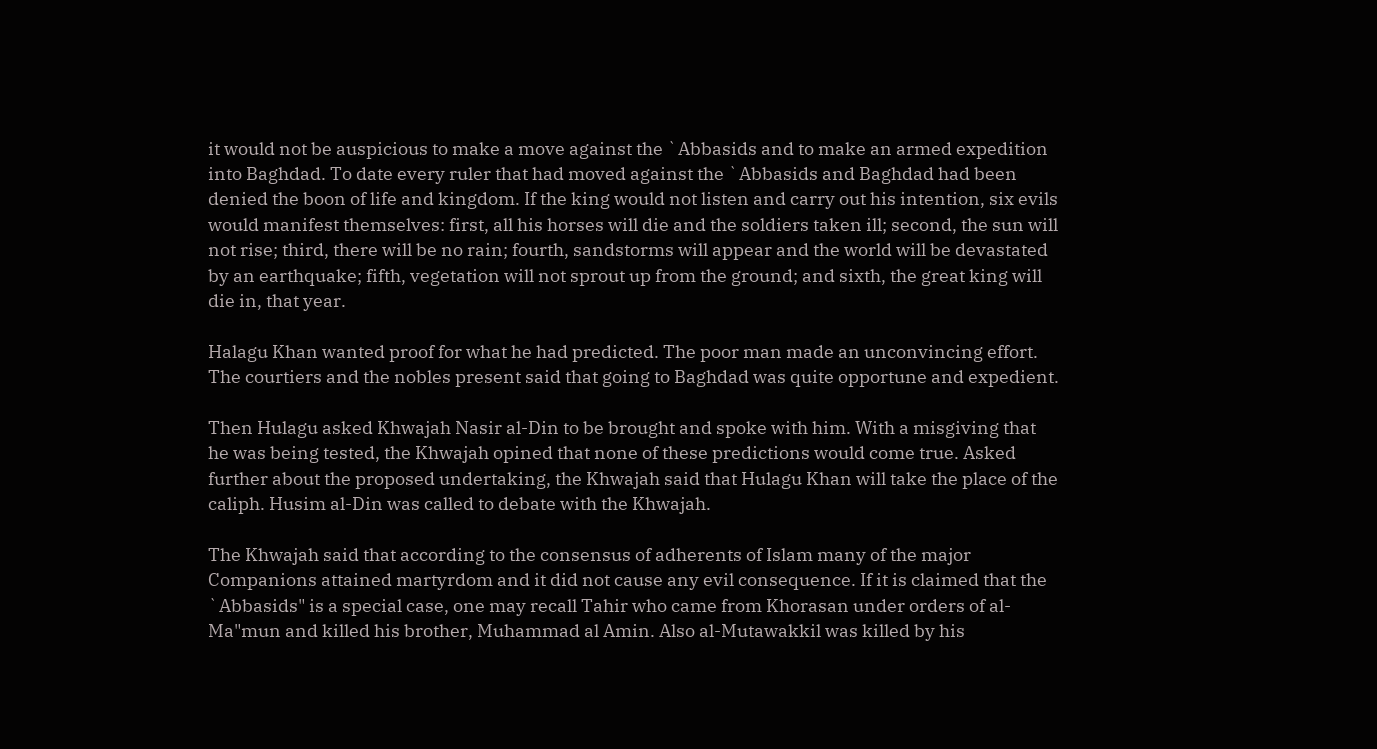it would not be auspicious to make a move against the `Abbasids and to make an armed expedition into Baghdad. To date every ruler that had moved against the `Abbasids and Baghdad had been denied the boon of life and kingdom. If the king would not listen and carry out his intention, six evils would manifest themselves: first, all his horses will die and the soldiers taken ill; second, the sun will not rise; third, there will be no rain; fourth, sandstorms will appear and the world will be devastated by an earthquake; fifth, vegetation will not sprout up from the ground; and sixth, the great king will die in, that year.

Halagu Khan wanted proof for what he had predicted. The poor man made an unconvincing effort. The courtiers and the nobles present said that going to Baghdad was quite opportune and expedient.

Then Hulagu asked Khwajah Nasir al-Din to be brought and spoke with him. With a misgiving that he was being tested, the Khwajah opined that none of these predictions would come true. Asked further about the proposed undertaking, the Khwajah said that Hulagu Khan will take the place of the caliph. Husim al-Din was called to debate with the Khwajah.

The Khwajah said that according to the consensus of adherents of Islam many of the major Companions attained martyrdom and it did not cause any evil consequence. If it is claimed that the `Abbasids" is a special case, one may recall Tahir who came from Khorasan under orders of al-Ma"mun and killed his brother, Muhammad al Amin. Also al-Mutawakkil was killed by his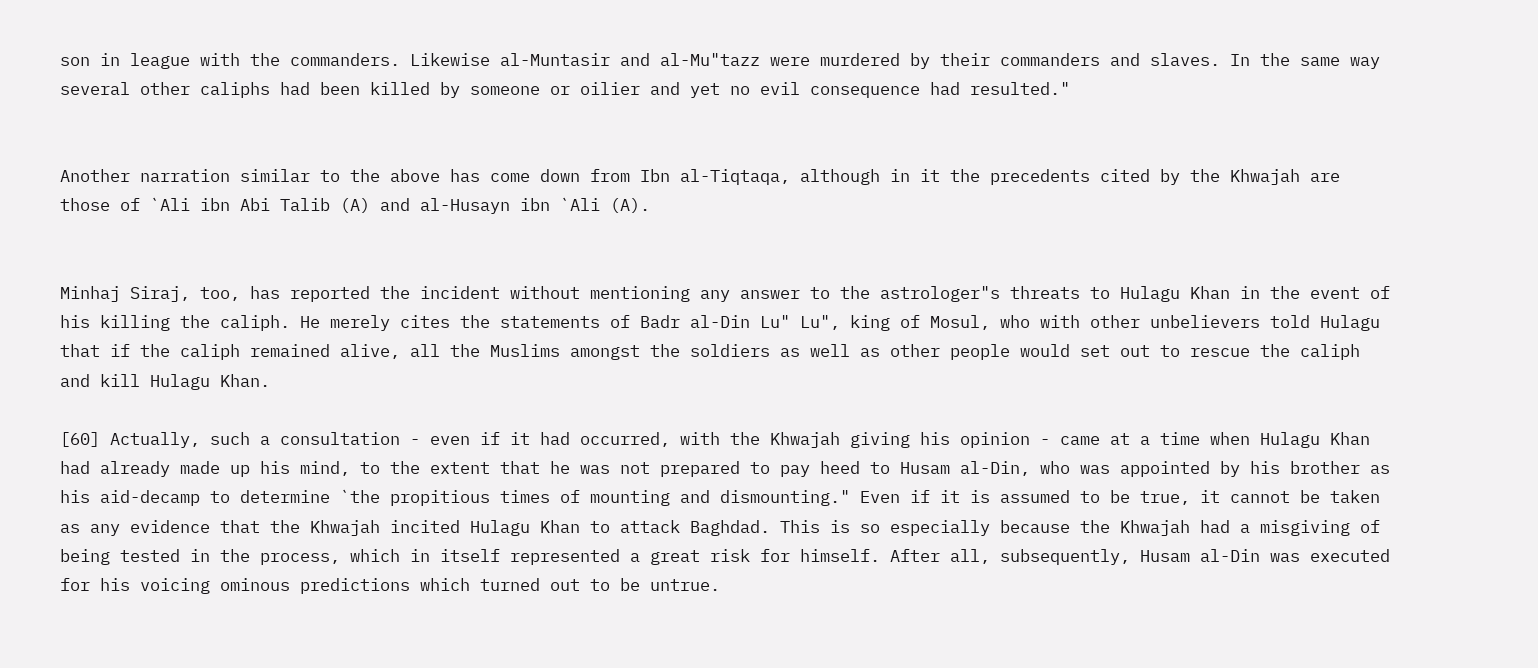son in league with the commanders. Likewise al-Muntasir and al-Mu"tazz were murdered by their commanders and slaves. In the same way several other caliphs had been killed by someone or oilier and yet no evil consequence had resulted."


Another narration similar to the above has come down from Ibn al-Tiqtaqa, although in it the precedents cited by the Khwajah are those of `Ali ibn Abi Talib (A) and al-Husayn ibn `Ali (A).


Minhaj Siraj, too, has reported the incident without mentioning any answer to the astrologer"s threats to Hulagu Khan in the event of his killing the caliph. He merely cites the statements of Badr al-Din Lu" Lu", king of Mosul, who with other unbelievers told Hulagu that if the caliph remained alive, all the Muslims amongst the soldiers as well as other people would set out to rescue the caliph and kill Hulagu Khan.

[60] Actually, such a consultation - even if it had occurred, with the Khwajah giving his opinion - came at a time when Hulagu Khan had already made up his mind, to the extent that he was not prepared to pay heed to Husam al-Din, who was appointed by his brother as his aid-decamp to determine `the propitious times of mounting and dismounting." Even if it is assumed to be true, it cannot be taken as any evidence that the Khwajah incited Hulagu Khan to attack Baghdad. This is so especially because the Khwajah had a misgiving of being tested in the process, which in itself represented a great risk for himself. After all, subsequently, Husam al-Din was executed for his voicing ominous predictions which turned out to be untrue.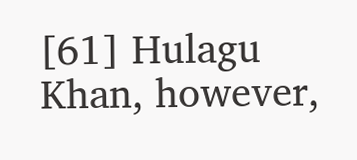[61] Hulagu Khan, however,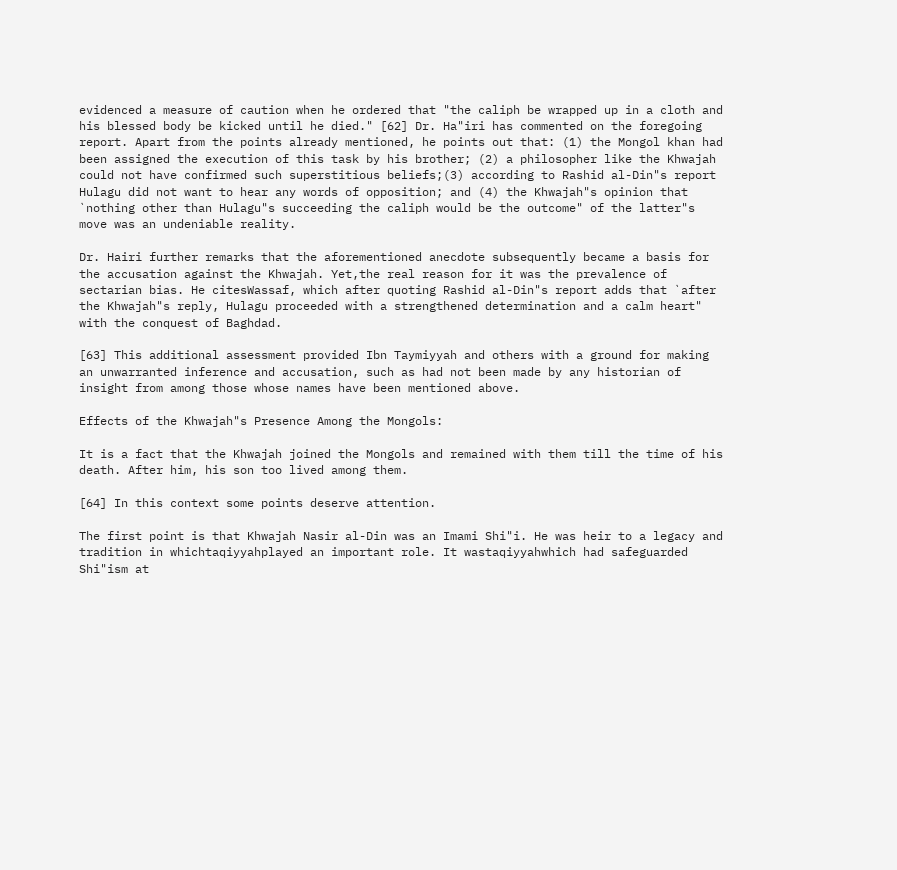evidenced a measure of caution when he ordered that "the caliph be wrapped up in a cloth and his blessed body be kicked until he died." [62] Dr. Ha"iri has commented on the foregoing report. Apart from the points already mentioned, he points out that: (1) the Mongol khan had been assigned the execution of this task by his brother; (2) a philosopher like the Khwajah could not have confirmed such superstitious beliefs;(3) according to Rashid al-Din"s report Hulagu did not want to hear any words of opposition; and (4) the Khwajah"s opinion that `nothing other than Hulagu"s succeeding the caliph would be the outcome" of the latter"s move was an undeniable reality.

Dr. Hairi further remarks that the aforementioned anecdote subsequently became a basis for the accusation against the Khwajah. Yet,the real reason for it was the prevalence of sectarian bias. He citesWassaf, which after quoting Rashid al-Din"s report adds that `after the Khwajah"s reply, Hulagu proceeded with a strengthened determination and a calm heart" with the conquest of Baghdad.

[63] This additional assessment provided Ibn Taymiyyah and others with a ground for making an unwarranted inference and accusation, such as had not been made by any historian of insight from among those whose names have been mentioned above.

Effects of the Khwajah"s Presence Among the Mongols:

It is a fact that the Khwajah joined the Mongols and remained with them till the time of his death. After him, his son too lived among them.

[64] In this context some points deserve attention.

The first point is that Khwajah Nasir al-Din was an Imami Shi"i. He was heir to a legacy and tradition in whichtaqiyyahplayed an important role. It wastaqiyyahwhich had safeguarded Shi"ism at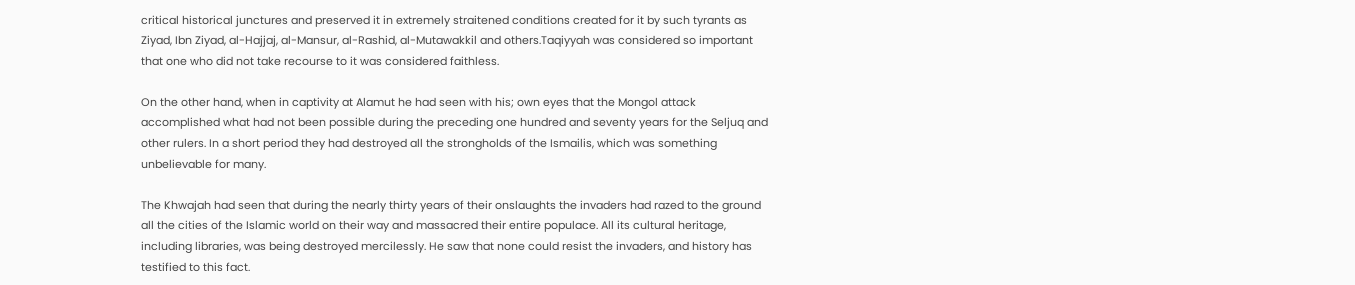critical historical junctures and preserved it in extremely straitened conditions created for it by such tyrants as Ziyad, Ibn Ziyad, al-Hajjaj, al-Mansur, al-Rashid, al-Mutawakkil and others.Taqiyyah was considered so important that one who did not take recourse to it was considered faithless.

On the other hand, when in captivity at Alamut he had seen with his; own eyes that the Mongol attack accomplished what had not been possible during the preceding one hundred and seventy years for the Seljuq and other rulers. In a short period they had destroyed all the strongholds of the Ismailis, which was something unbelievable for many.

The Khwajah had seen that during the nearly thirty years of their onslaughts the invaders had razed to the ground all the cities of the Islamic world on their way and massacred their entire populace. All its cultural heritage, including libraries, was being destroyed mercilessly. He saw that none could resist the invaders, and history has testified to this fact.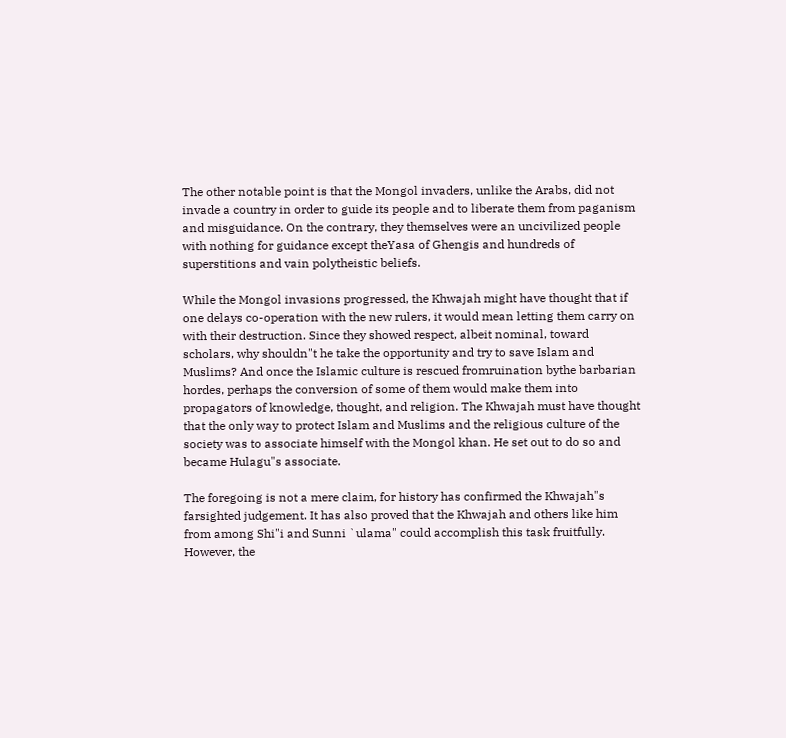The other notable point is that the Mongol invaders, unlike the Arabs, did not invade a country in order to guide its people and to liberate them from paganism and misguidance. On the contrary, they themselves were an uncivilized people with nothing for guidance except theYasa of Ghengis and hundreds of superstitions and vain polytheistic beliefs.

While the Mongol invasions progressed, the Khwajah might have thought that if one delays co-operation with the new rulers, it would mean letting them carry on with their destruction. Since they showed respect, albeit nominal, toward scholars, why shouldn"t he take the opportunity and try to save Islam and Muslims? And once the Islamic culture is rescued fromruination bythe barbarian hordes, perhaps the conversion of some of them would make them into propagators of knowledge, thought, and religion. The Khwajah must have thought that the only way to protect Islam and Muslims and the religious culture of the society was to associate himself with the Mongol khan. He set out to do so and became Hulagu"s associate.

The foregoing is not a mere claim, for history has confirmed the Khwajah"s farsighted judgement. It has also proved that the Khwajah and others like him from among Shi"i and Sunni `ulama" could accomplish this task fruitfully. However, the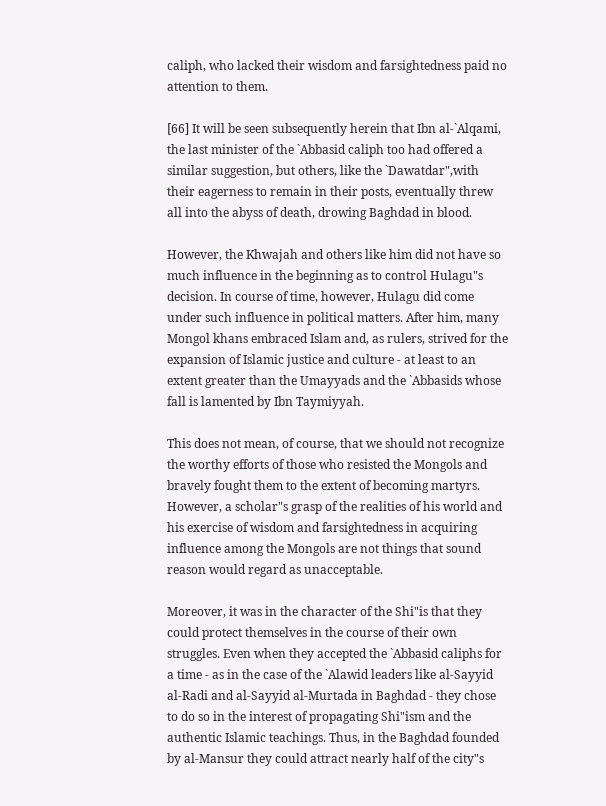caliph, who lacked their wisdom and farsightedness paid no attention to them.

[66] It will be seen subsequently herein that Ibn al-`Alqami, the last minister of the `Abbasid caliph too had offered a similar suggestion, but others, like the `Dawatdar",with their eagerness to remain in their posts, eventually threw all into the abyss of death, drowing Baghdad in blood.

However, the Khwajah and others like him did not have so much influence in the beginning as to control Hulagu"s decision. In course of time, however, Hulagu did come under such influence in political matters. After him, many Mongol khans embraced Islam and, as rulers, strived for the expansion of Islamic justice and culture - at least to an extent greater than the Umayyads and the `Abbasids whose fall is lamented by Ibn Taymiyyah.

This does not mean, of course, that we should not recognize the worthy efforts of those who resisted the Mongols and bravely fought them to the extent of becoming martyrs. However, a scholar"s grasp of the realities of his world and his exercise of wisdom and farsightedness in acquiring influence among the Mongols are not things that sound reason would regard as unacceptable.

Moreover, it was in the character of the Shi"is that they could protect themselves in the course of their own struggles. Even when they accepted the `Abbasid caliphs for a time - as in the case of the `Alawid leaders like al-Sayyid al-Radi and al-Sayyid al-Murtada in Baghdad - they chose to do so in the interest of propagating Shi"ism and the authentic Islamic teachings. Thus, in the Baghdad founded by al-Mansur they could attract nearly half of the city"s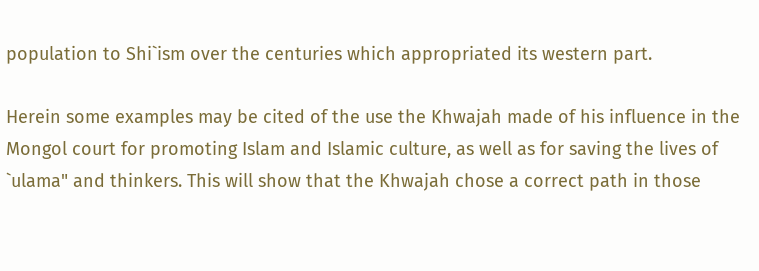population to Shi`ism over the centuries which appropriated its western part.

Herein some examples may be cited of the use the Khwajah made of his influence in the Mongol court for promoting Islam and Islamic culture, as well as for saving the lives of `ulama" and thinkers. This will show that the Khwajah chose a correct path in those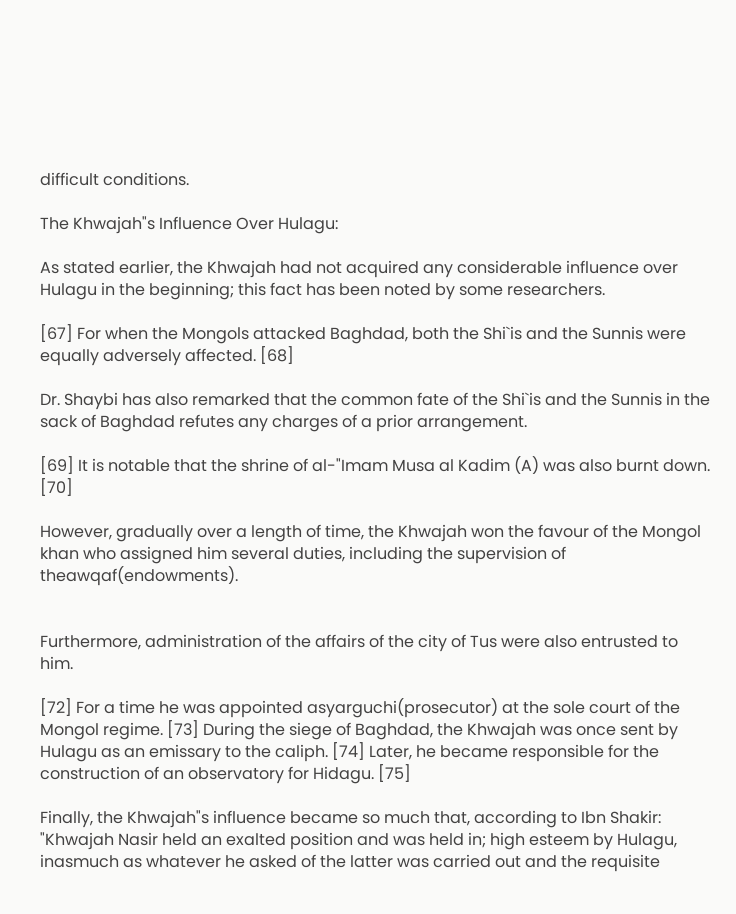difficult conditions.

The Khwajah"s Influence Over Hulagu:

As stated earlier, the Khwajah had not acquired any considerable influence over Hulagu in the beginning; this fact has been noted by some researchers.

[67] For when the Mongols attacked Baghdad, both the Shi`is and the Sunnis were equally adversely affected. [68]

Dr. Shaybi has also remarked that the common fate of the Shi`is and the Sunnis in the sack of Baghdad refutes any charges of a prior arrangement.

[69] It is notable that the shrine of al-"Imam Musa al Kadim (A) was also burnt down. [70]

However, gradually over a length of time, the Khwajah won the favour of the Mongol khan who assigned him several duties, including the supervision of theawqaf(endowments).


Furthermore, administration of the affairs of the city of Tus were also entrusted to him.

[72] For a time he was appointed asyarguchi(prosecutor) at the sole court of the Mongol regime. [73] During the siege of Baghdad, the Khwajah was once sent by Hulagu as an emissary to the caliph. [74] Later, he became responsible for the construction of an observatory for Hidagu. [75]

Finally, the Khwajah"s influence became so much that, according to Ibn Shakir: "Khwajah Nasir held an exalted position and was held in; high esteem by Hulagu, inasmuch as whatever he asked of the latter was carried out and the requisite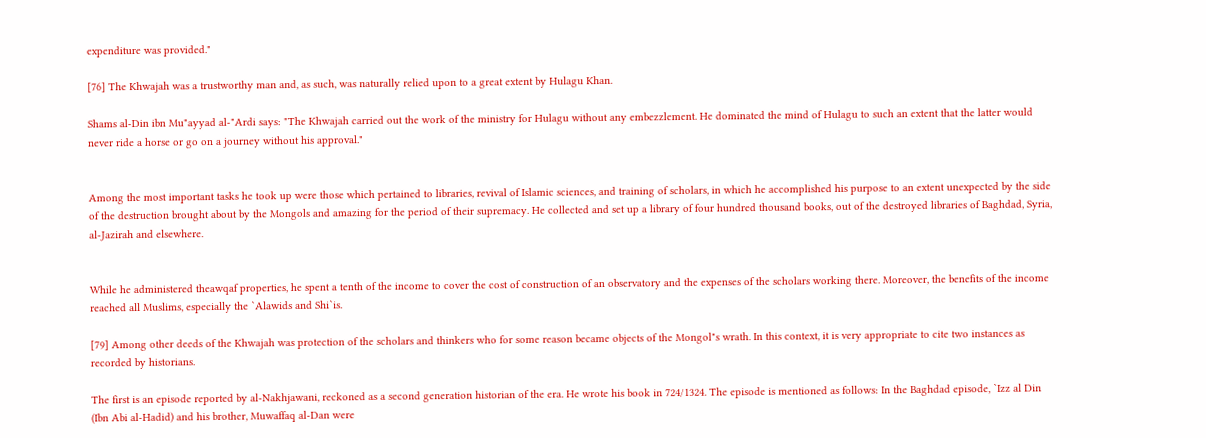expenditure was provided."

[76] The Khwajah was a trustworthy man and, as such, was naturally relied upon to a great extent by Hulagu Khan.

Shams al-Din ibn Mu"ayyad al-"Ardi says: "The Khwajah carried out the work of the ministry for Hulagu without any embezzlement. He dominated the mind of Hulagu to such an extent that the latter would never ride a horse or go on a journey without his approval."


Among the most important tasks he took up were those which pertained to libraries, revival of Islamic sciences, and training of scholars, in which he accomplished his purpose to an extent unexpected by the side of the destruction brought about by the Mongols and amazing for the period of their supremacy. He collected and set up a library of four hundred thousand books, out of the destroyed libraries of Baghdad, Syria, al-Jazirah and elsewhere.


While he administered theawqaf properties, he spent a tenth of the income to cover the cost of construction of an observatory and the expenses of the scholars working there. Moreover, the benefits of the income reached all Muslims, especially the `Alawids and Shi`is.

[79] Among other deeds of the Khwajah was protection of the scholars and thinkers who for some reason became objects of the Mongol"s wrath. In this context, it is very appropriate to cite two instances as recorded by historians.

The first is an episode reported by al-Nakhjawani, reckoned as a second generation historian of the era. He wrote his book in 724/1324. The episode is mentioned as follows: In the Baghdad episode, `Izz al Din (Ibn Abi al-Hadid) and his brother, Muwaffaq al-Dan were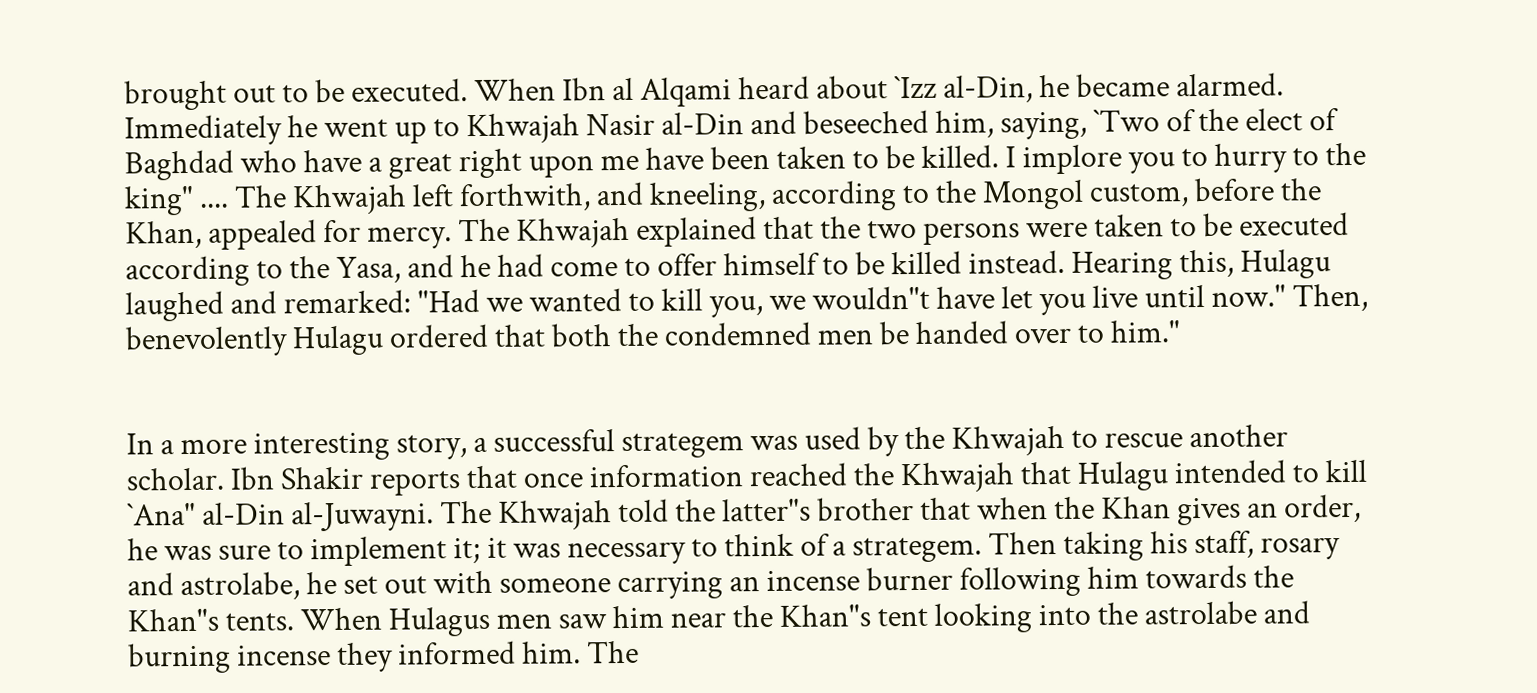brought out to be executed. When Ibn al Alqami heard about `Izz al-Din, he became alarmed. Immediately he went up to Khwajah Nasir al-Din and beseeched him, saying, `Two of the elect of Baghdad who have a great right upon me have been taken to be killed. I implore you to hurry to the king" .... The Khwajah left forthwith, and kneeling, according to the Mongol custom, before the Khan, appealed for mercy. The Khwajah explained that the two persons were taken to be executed according to the Yasa, and he had come to offer himself to be killed instead. Hearing this, Hulagu laughed and remarked: "Had we wanted to kill you, we wouldn"t have let you live until now." Then, benevolently Hulagu ordered that both the condemned men be handed over to him."


In a more interesting story, a successful strategem was used by the Khwajah to rescue another scholar. Ibn Shakir reports that once information reached the Khwajah that Hulagu intended to kill `Ana" al-Din al-Juwayni. The Khwajah told the latter"s brother that when the Khan gives an order, he was sure to implement it; it was necessary to think of a strategem. Then taking his staff, rosary and astrolabe, he set out with someone carrying an incense burner following him towards the Khan"s tents. When Hulagus men saw him near the Khan"s tent looking into the astrolabe and burning incense they informed him. The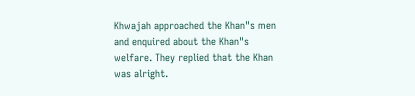Khwajah approached the Khan"s men and enquired about the Khan"s welfare. They replied that the Khan was alright.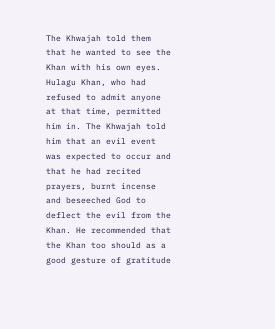The Khwajah told them that he wanted to see the Khan with his own eyes. Hulagu Khan, who had refused to admit anyone at that time, permitted him in. The Khwajah told him that an evil event was expected to occur and that he had recited prayers, burnt incense and beseeched God to deflect the evil from the Khan. He recommended that the Khan too should as a good gesture of gratitude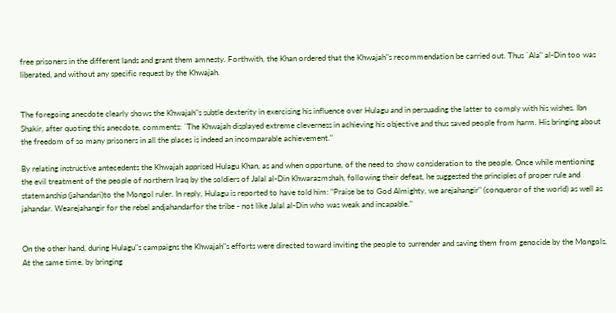free prisoners in the different lands and grant them amnesty. Forthwith, the Khan ordered that the Khwajah"s recommendation be carried out. Thus `Ala" al-Din too was liberated, and without any specific request by the Khwajah.


The foregoing anecdote clearly shows the Khwajah"s subtle dexterity in exercising his influence over Hulagu and in persuading the latter to comply with his wishes. Ibn Shakir, after quoting this anecdote, comments: `The Khwajah displayed extreme cleverness in achieving his objective and thus saved people from harm. His bringing about the freedom of so many prisoners in all the places is indeed an incomparable achievement."

By relating instructive antecedents the Khwajah apprised Hulagu Khan, as and when opportune, of the need to show consideration to the people. Once while mentioning the evil treatment of the people of northern Iraq by the soldiers of Jalal al-Din Khwarazmshah, following their defeat, he suggested the principles of proper rule and statemanship (jahandari)to the Mongol ruler. In reply, Hulagu is reported to have told him: "Praise be to God Almighty, we arejahangir" (conqueror of the world) as well as jahandar. Wearejahangir for the rebel andjahandarfor the tribe - not like Jalal al-Din who was weak and incapable."


On the other hand, during Hulagu"s campaigns the Khwajah"s efforts were directed toward inviting the people to surrender and saving them from genocide by the Mongols. At the same time, by bringing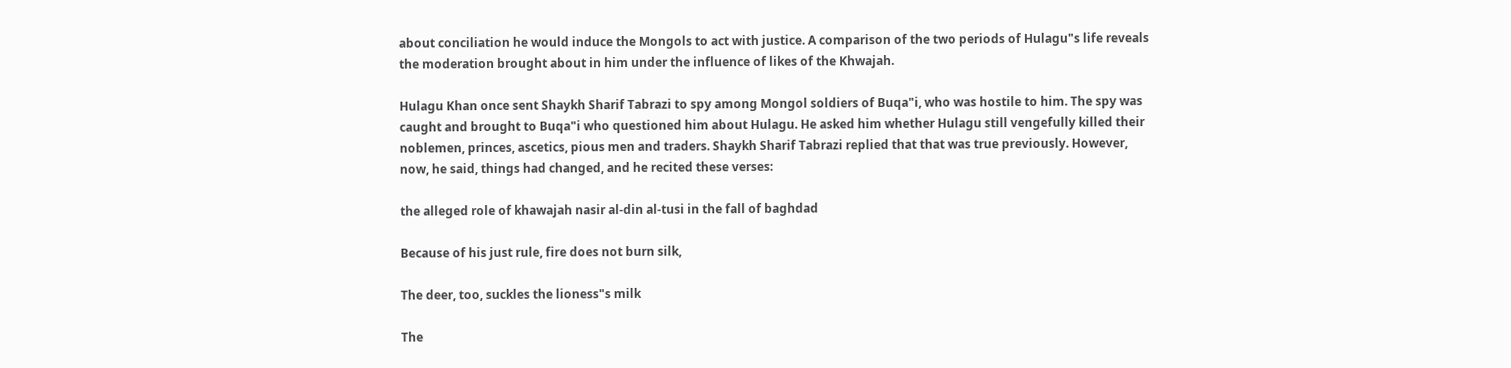about conciliation he would induce the Mongols to act with justice. A comparison of the two periods of Hulagu"s life reveals the moderation brought about in him under the influence of likes of the Khwajah.

Hulagu Khan once sent Shaykh Sharif Tabrazi to spy among Mongol soldiers of Buqa"i, who was hostile to him. The spy was caught and brought to Buqa"i who questioned him about Hulagu. He asked him whether Hulagu still vengefully killed their noblemen, princes, ascetics, pious men and traders. Shaykh Sharif Tabrazi replied that that was true previously. However, now, he said, things had changed, and he recited these verses:

the alleged role of khawajah nasir al-din al-tusi in the fall of baghdad

Because of his just rule, fire does not burn silk,

The deer, too, suckles the lioness"s milk

The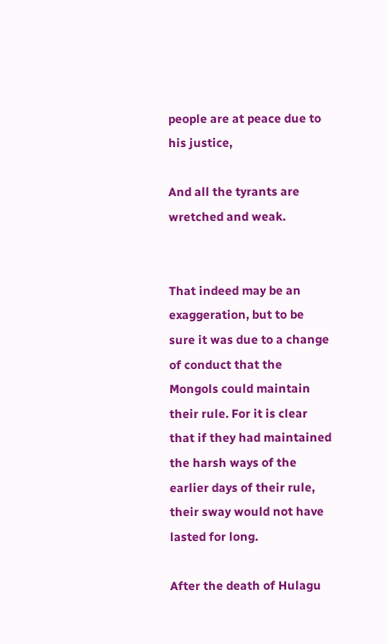people are at peace due to his justice,

And all the tyrants are wretched and weak.


That indeed may be an exaggeration, but to be sure it was due to a change of conduct that the Mongols could maintain their rule. For it is clear that if they had maintained the harsh ways of the earlier days of their rule, their sway would not have lasted for long.

After the death of Hulagu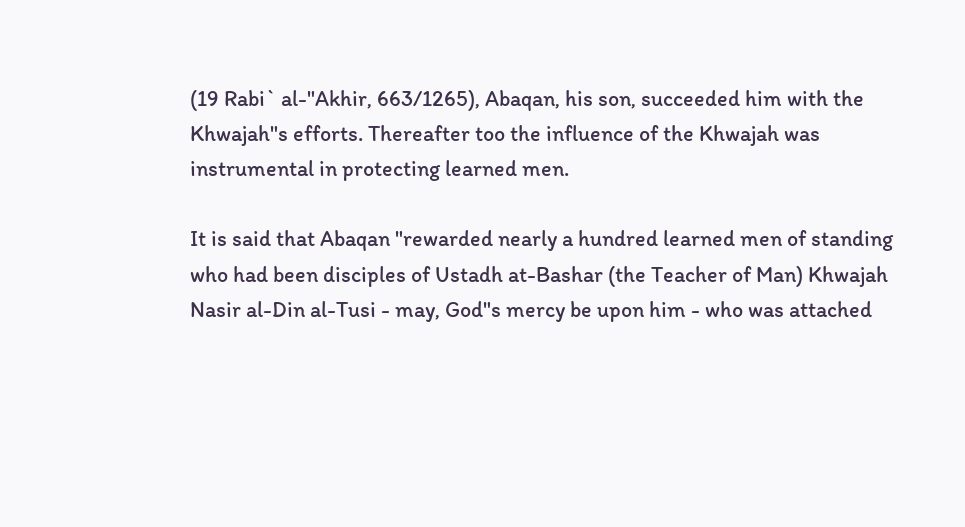(19 Rabi` al-"Akhir, 663/1265), Abaqan, his son, succeeded him with the Khwajah"s efforts. Thereafter too the influence of the Khwajah was instrumental in protecting learned men.

It is said that Abaqan "rewarded nearly a hundred learned men of standing who had been disciples of Ustadh at-Bashar (the Teacher of Man) Khwajah Nasir al-Din al-Tusi - may, God"s mercy be upon him - who was attached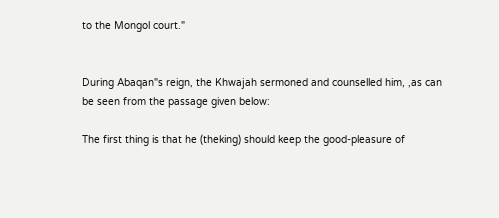to the Mongol court."


During Abaqan"s reign, the Khwajah sermoned and counselled him, ,as can be seen from the passage given below:

The first thing is that he (theking) should keep the good-pleasure of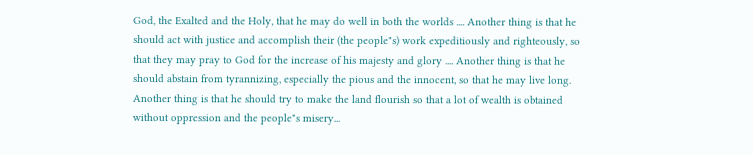God, the Exalted and the Holy, that he may do well in both the worlds .... Another thing is that he should act with justice and accomplish their (the people"s) work expeditiously and righteously, so that they may pray to God for the increase of his majesty and glory .... Another thing is that he should abstain from tyrannizing, especially the pious and the innocent, so that he may live long. Another thing is that he should try to make the land flourish so that a lot of wealth is obtained without oppression and the people"s misery...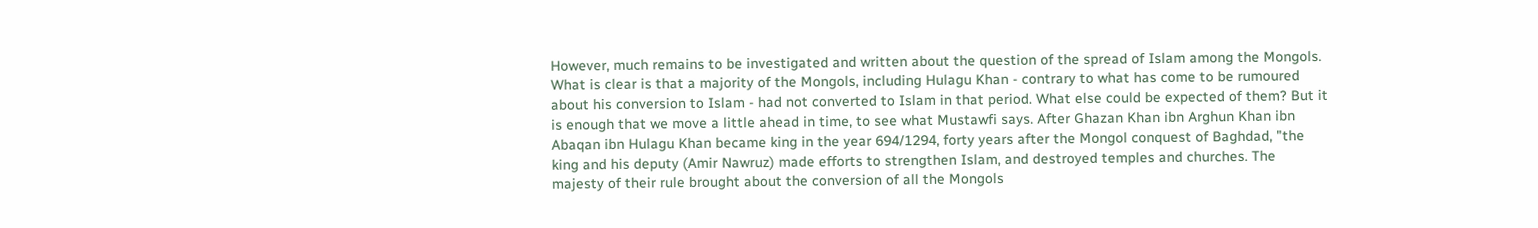However, much remains to be investigated and written about the question of the spread of Islam among the Mongols. What is clear is that a majority of the Mongols, including Hulagu Khan - contrary to what has come to be rumoured about his conversion to Islam - had not converted to Islam in that period. What else could be expected of them? But it is enough that we move a little ahead in time, to see what Mustawfi says. After Ghazan Khan ibn Arghun Khan ibn Abaqan ibn Hulagu Khan became king in the year 694/1294, forty years after the Mongol conquest of Baghdad, "the king and his deputy (Amir Nawruz) made efforts to strengthen Islam, and destroyed temples and churches. The majesty of their rule brought about the conversion of all the Mongols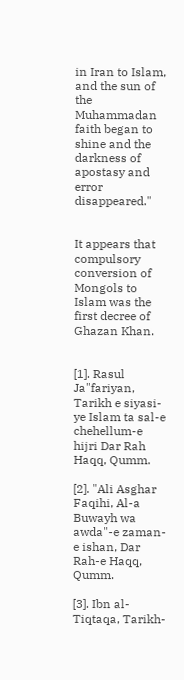in Iran to Islam, and the sun of the Muhammadan faith began to shine and the darkness of apostasy and error disappeared."


It appears that compulsory conversion of Mongols to Islam was the first decree of Ghazan Khan.


[1]. Rasul Ja"fariyan, Tarikh e siyasi-ye Islam ta sal-e chehellum-e hijri Dar Rah Haqq, Qumm.

[2]. "Ali Asghar Faqihi, Al-a Buwayh wa awda"-e zaman-e ishan, Dar Rah-e Haqq, Qumm.

[3]. Ibn al-Tiqtaqa, Tarikh-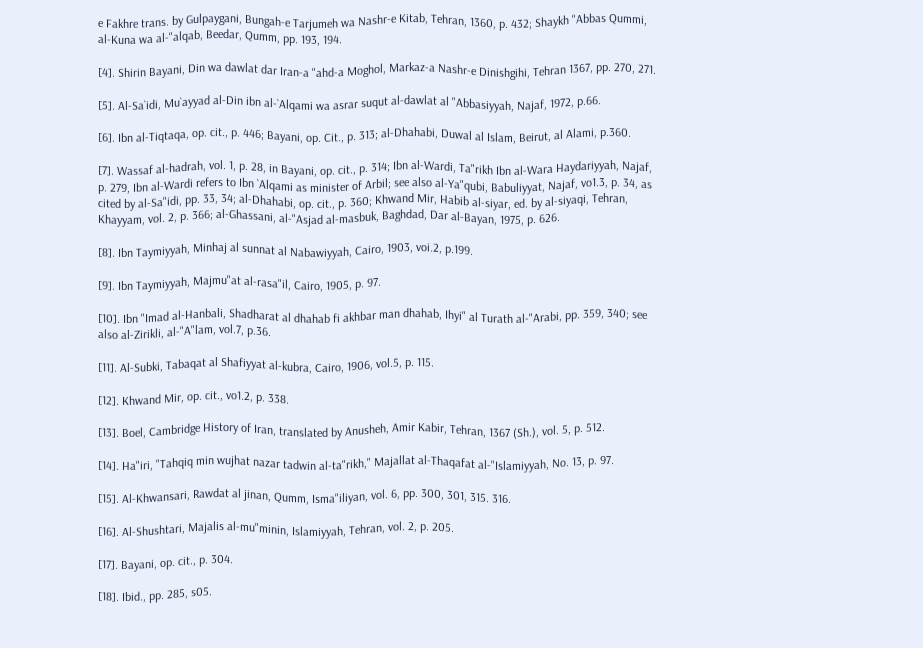e Fakhre trans. by Gulpaygani, Bungah-e Tarjumeh wa Nashr-e Kitab, Tehran, 1360, p. 432; Shaykh "Abbas Qummi, al-Kuna wa al-"alqab, Beedar, Qumm, pp. 193, 194.

[4]. Shirin Bayani, Din wa dawlat dar Iran-a "ahd-a Moghol, Markaz-a Nashr-e Dinishgihi, Tehran 1367, pp. 270, 271.

[5]. Al-Sa`idi, Mu`ayyad al-Din ibn al-`Alqami wa asrar suqut al-dawlat al "Abbasiyyah, Najaf, 1972, p.66.

[6]. Ibn al-Tiqtaqa, op. cit., p. 446; Bayani, op. Cit., p. 313; al-Dhahabi, Duwal al Islam, Beirut, al Alami, p.360.

[7]. Wassaf al-hadrah, vol. 1, p. 28, in Bayani, op. cit., p. 314; Ibn al-Wardi, Ta"rikh Ibn al-Wara Haydariyyah, Najaf, p. 279, Ibn al-Wardi refers to Ibn `Alqami as minister of Arbil; see also al-Ya"qubi, Babuliyyat, Najaf, vo1.3, p. 34, as cited by al-Sa"idi, pp. 33, 34; al-Dhahabi, op. cit., p. 360; Khwand Mir, Habib al-siyar, ed. by al-siyaqi, Tehran, Khayyam, vol. 2, p. 366; al-Ghassani, al-"Asjad al-masbuk, Baghdad, Dar al-Bayan, 1975, p. 626.

[8]. Ibn Taymiyyah, Minhaj al sunnat al Nabawiyyah, Cairo, 1903, voi.2, p.199.

[9]. Ibn Taymiyyah, Majmu"at al-rasa"il, Cairo, 1905, p. 97.

[10]. Ibn "Imad al-Hanbali, Shadharat al dhahab fi akhbar man dhahab, Ihyi" al Turath al-"Arabi, pp. 359, 340; see also al-Zirikli, al-"A"lam, vol.7, p.36.

[11]. Al-Subki, Tabaqat al Shafiyyat al-kubra, Cairo, 1906, vol.5, p. 115.

[12]. Khwand Mir, op. cit., vo1.2, p. 338.

[13]. Boel, Cambridge History of Iran, translated by Anusheh, Amir Kabir, Tehran, 1367 (Sh.), vol. 5, p. 512.

[14]. Ha"iri, "Tahqiq min wujhat nazar tadwin al-ta"rikh," Majallat al-Thaqafat al-"Islamiyyah, No. 13, p. 97.

[15]. Al-Khwansari, Rawdat al jinan, Qumm, Isma"iliyan, vol. 6, pp. 300, 301, 315. 316.

[16]. Al-Shushtari, Majalis al-mu"minin, Islamiyyah, Tehran, vol. 2, p. 205.

[17]. Bayani, op. cit., p. 304.

[18]. Ibid., pp. 285, s05.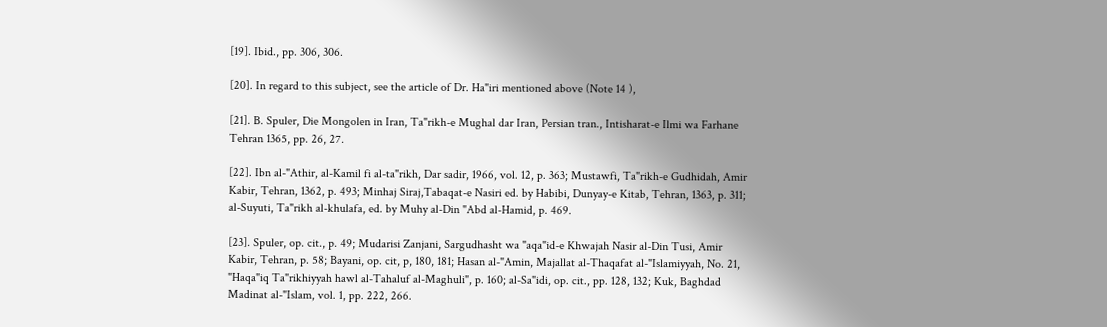[19]. Ibid., pp. 306, 306.

[20]. In regard to this subject, see the article of Dr. Ha"iri mentioned above (Note 14 ),

[21]. B. Spuler, Die Mongolen in Iran, Ta"rikh-e Mughal dar Iran, Persian tran., Intisharat-e Ilmi wa Farhane Tehran 1365, pp. 26, 27.

[22]. Ibn al-"Athir, al-Kamil fi al-ta"rikh, Dar sadir, 1966, vol. 12, p. 363; Mustawfi, Ta"rikh-e Gudhidah, Amir Kabir, Tehran, 1362, p. 493; Minhaj Siraj,Tabaqat-e Nasiri ed. by Habibi, Dunyay-e Kitab, Tehran, 1363, p. 311; al-Suyuti, Ta"rikh al-khulafa, ed. by Muhy al-Din "Abd al-Hamid, p. 469.

[23]. Spuler, op. cit., p. 49; Mudarisi Zanjani, Sargudhasht wa "aqa"id-e Khwajah Nasir al-Din Tusi, Amir Kabir, Tehran, p. 58; Bayani, op. cit, p, 180, 181; Hasan al-"Amin, Majallat al-Thaqafat al-"Islamiyyah, No. 21, "Haqa"iq Ta"rikhiyyah hawl al-Tahaluf al-Maghuli", p. 160; al-Sa"idi, op. cit., pp. 128, 132; Kuk, Baghdad Madinat al-"Islam, vol. 1, pp. 222, 266.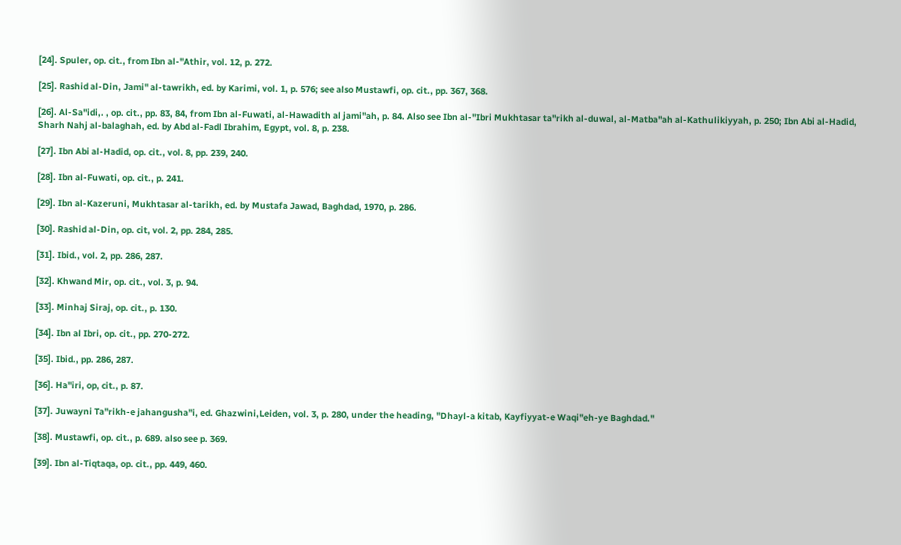[24]. Spuler, op. cit., from Ibn al-"Athir, vol. 12, p. 272.

[25]. Rashid al-Din, Jami" al-tawrikh, ed. by Karimi, vol. 1, p. 576; see also Mustawfi, op. cit., pp. 367, 368.

[26]. Al-Sa"idi,. , op. cit., pp. 83, 84, from Ibn al-Fuwati, al-Hawadith al jami"ah, p. 84. Also see Ibn al-"Ibri Mukhtasar ta"rikh al-duwal, al-Matba"ah al-Kathulikiyyah, p. 250; Ibn Abi al-Hadid, Sharh Nahj al-balaghah, ed. by Abd al-Fadl Ibrahim, Egypt, vol. 8, p. 238.

[27]. Ibn Abi al-Hadid, op. cit., vol. 8, pp. 239, 240.

[28]. Ibn al-Fuwati, op. cit., p. 241.

[29]. Ibn al-Kazeruni, Mukhtasar al-tarikh, ed. by Mustafa Jawad, Baghdad, 1970, p. 286.

[30]. Rashid al-Din, op. cit, vol. 2, pp. 284, 285.

[31]. Ibid., vol. 2, pp. 286, 287.

[32]. Khwand Mir, op. cit., vol. 3, p. 94.

[33]. Minhaj Siraj, op. cit., p. 130.

[34]. Ibn al Ibri, op. cit., pp. 270-272.

[35]. Ibid., pp. 286, 287.

[36]. Ha"iri, op, cit., p. 87.

[37]. Juwayni Ta"rikh-e jahangusha"i, ed. Ghazwini,Leiden, vol. 3, p. 280, under the heading, "Dhayl-a kitab, Kayfiyyat-e Waqi"eh-ye Baghdad."

[38]. Mustawfi, op. cit., p. 689. also see p. 369.

[39]. Ibn al-Tiqtaqa, op. cit., pp. 449, 460.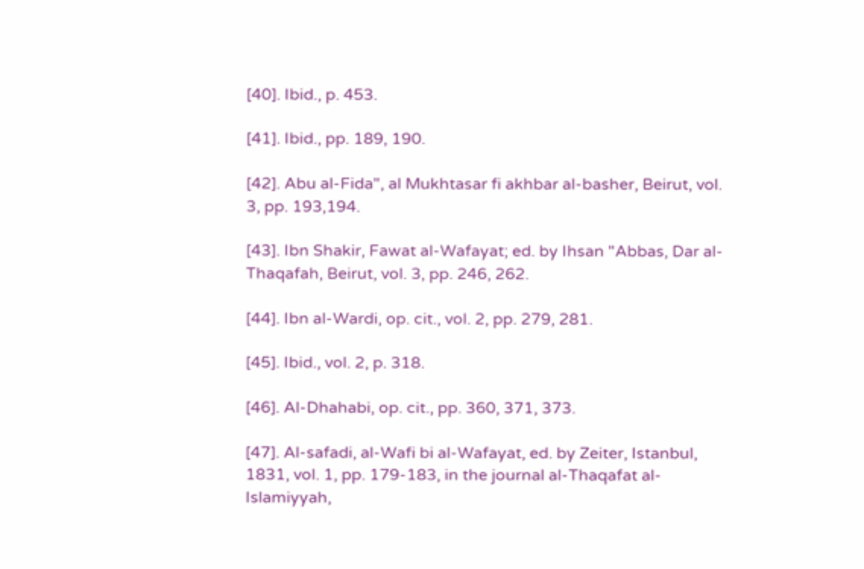[40]. Ibid., p. 453.

[41]. Ibid., pp. 189, 190.

[42]. Abu al-Fida", al Mukhtasar fi akhbar al-basher, Beirut, vol. 3, pp. 193,194.

[43]. Ibn Shakir, Fawat al-Wafayat; ed. by Ihsan "Abbas, Dar al-Thaqafah, Beirut, vol. 3, pp. 246, 262.

[44]. Ibn al-Wardi, op. cit., vol. 2, pp. 279, 281.

[45]. Ibid., vol. 2, p. 318.

[46]. Al-Dhahabi, op. cit., pp. 360, 371, 373.

[47]. Al-safadi, al-Wafi bi al-Wafayat, ed. by Zeiter, Istanbul, 1831, vol. 1, pp. 179-183, in the journal al-Thaqafat al-Islamiyyah,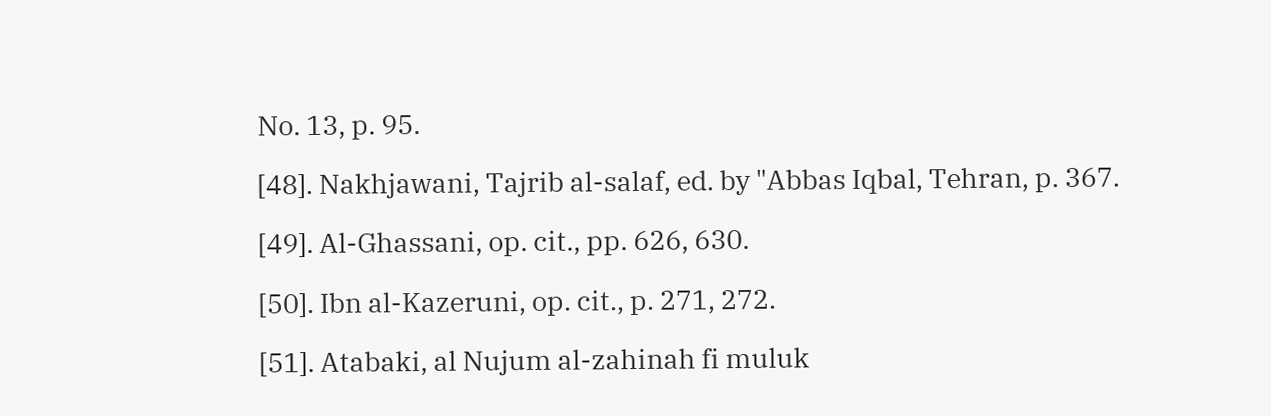No. 13, p. 95.

[48]. Nakhjawani, Tajrib al-salaf, ed. by "Abbas Iqbal, Tehran, p. 367.

[49]. Al-Ghassani, op. cit., pp. 626, 630.

[50]. Ibn al-Kazeruni, op. cit., p. 271, 272.

[51]. Atabaki, al Nujum al-zahinah fi muluk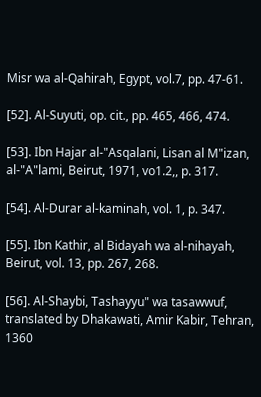Misr wa al-Qahirah, Egypt, vol.7, pp. 47-61.

[52]. Al-Suyuti, op. cit., pp. 465, 466, 474.

[53]. Ibn Hajar al-"Asqalani, Lisan al M"izan, al-"A"lami, Beirut, 1971, vo1.2,, p. 317.

[54]. Al-Durar al-kaminah, vol. 1, p. 347.

[55]. Ibn Kathir, al Bidayah wa al-nihayah, Beirut, vol. 13, pp. 267, 268.

[56]. Al-Shaybi, Tashayyu" wa tasawwuf, translated by Dhakawati, Amir Kabir, Tehran, 1360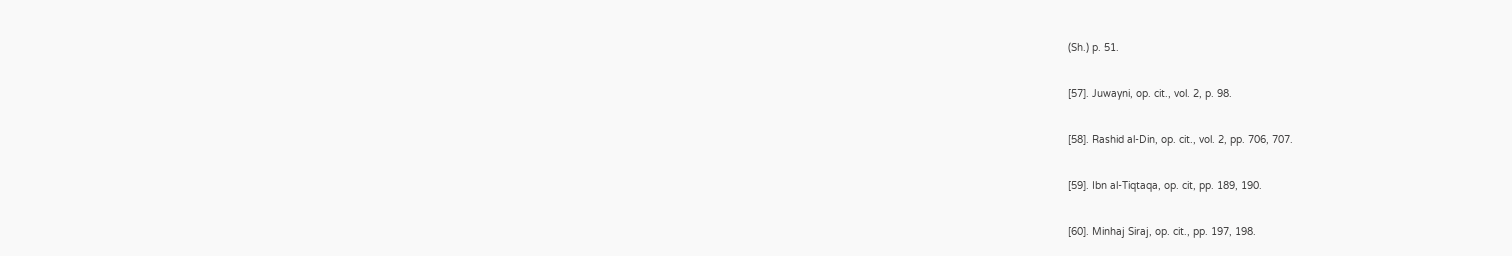(Sh.) p. 51.

[57]. Juwayni, op. cit., vol. 2, p. 98.

[58]. Rashid al-Din, op. cit., vol. 2, pp. 706, 707.

[59]. Ibn al-Tiqtaqa, op. cit, pp. 189, 190.

[60]. Minhaj Siraj, op. cit., pp. 197, 198.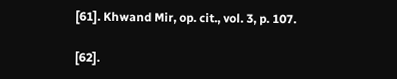[61]. Khwand Mir, op. cit., vol. 3, p. 107.

[62].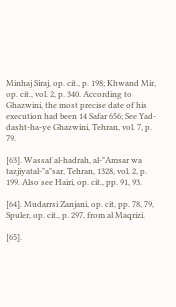Minhaj Siraj, op. cit., p. 198; Khwand Mir, op. cit., vol. 2, p. 340. According to Ghazwini, the most precise date of his execution had been 14 Safar 656; See Yad-dasht-ha-ye Ghazwini, Tehran, vol. 7, p. 79.

[63]. Wassaf al-hadrah, al-"Amsar wa tazjiyatal-"a"sar, Tehran, 1328, vol. 2, p. 199. Also see Hairi, op. cit., pp. 91, 93.

[64]. Mudarrsi Zanjani, op. cit, pp. 78, 79, Spuler, op. cit., p. 297, from al Maqrizi.

[65].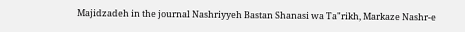Majidzadeh in the journal Nashriyyeh Bastan Shanasi wa Ta"rikh, Markaze Nashr-e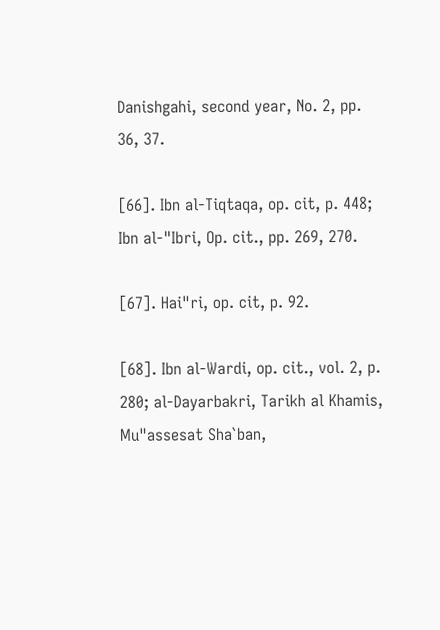Danishgahi, second year, No. 2, pp. 36, 37.

[66]. Ibn al-Tiqtaqa, op. cit, p. 448; Ibn al-"Ibri, Op. cit., pp. 269, 270.

[67]. Hai"ri, op. cit, p. 92.

[68]. Ibn al-Wardi, op. cit., vol. 2, p. 280; al-Dayarbakri, Tarikh al Khamis, Mu"assesat Sha`ban,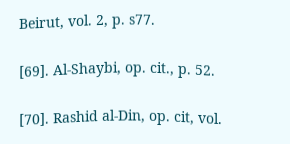Beirut, vol. 2, p. s77.

[69]. Al-Shaybi, op. cit., p. 52.

[70]. Rashid al-Din, op. cit, vol.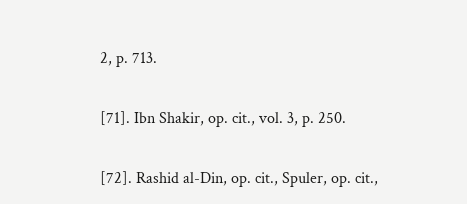2, p. 713.

[71]. Ibn Shakir, op. cit., vol. 3, p. 250.

[72]. Rashid al-Din, op. cit., Spuler, op. cit.,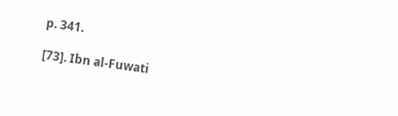p. 341.

[73]. Ibn al-Fuwati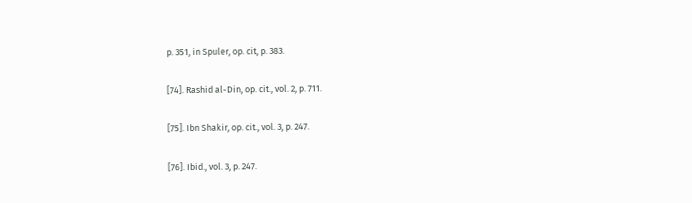p. 351, in Spuler, op. cit, p. 383.

[74]. Rashid al-Din, op. cit., vol. 2, p. 711.

[75]. Ibn Shakir, op. cit., vol. 3, p. 247.

[76]. Ibid., vol. 3, p. 247.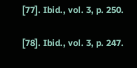[77]. Ibid., vol. 3, p. 250.

[78]. Ibid., vol. 3, p. 247.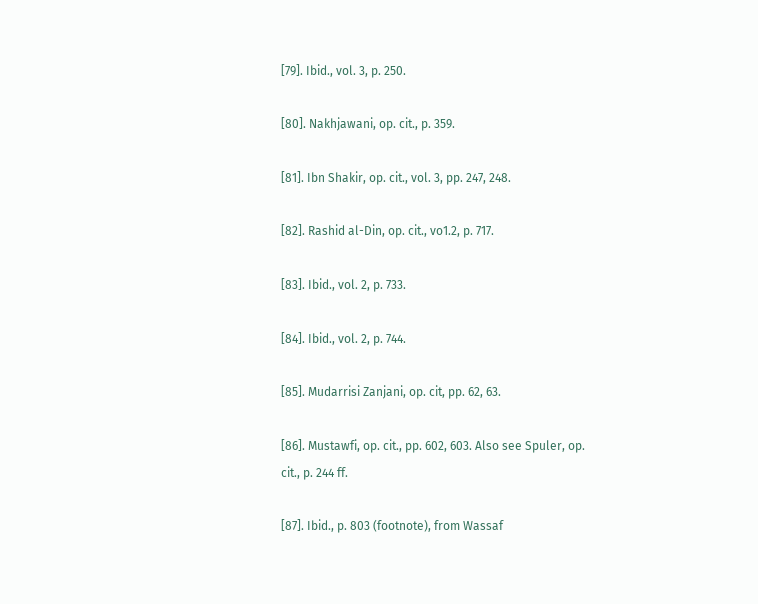[79]. Ibid., vol. 3, p. 250.

[80]. Nakhjawani, op. cit., p. 359.

[81]. Ibn Shakir, op. cit., vol. 3, pp. 247, 248.

[82]. Rashid al-Din, op. cit., vo1.2, p. 717.

[83]. Ibid., vol. 2, p. 733.

[84]. Ibid., vol. 2, p. 744.

[85]. Mudarrisi Zanjani, op. cit, pp. 62, 63.

[86]. Mustawfi, op. cit., pp. 602, 603. Also see Spuler, op. cit., p. 244 ff.

[87]. Ibid., p. 803 (footnote), from Wassaf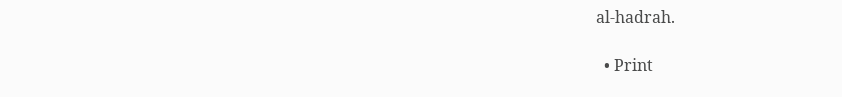al-hadrah.

  • Print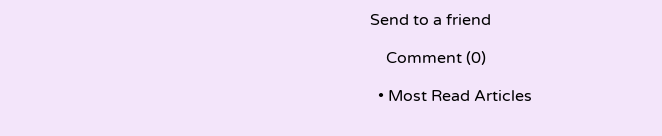Send to a friend

    Comment (0)

  • Most Read Articles